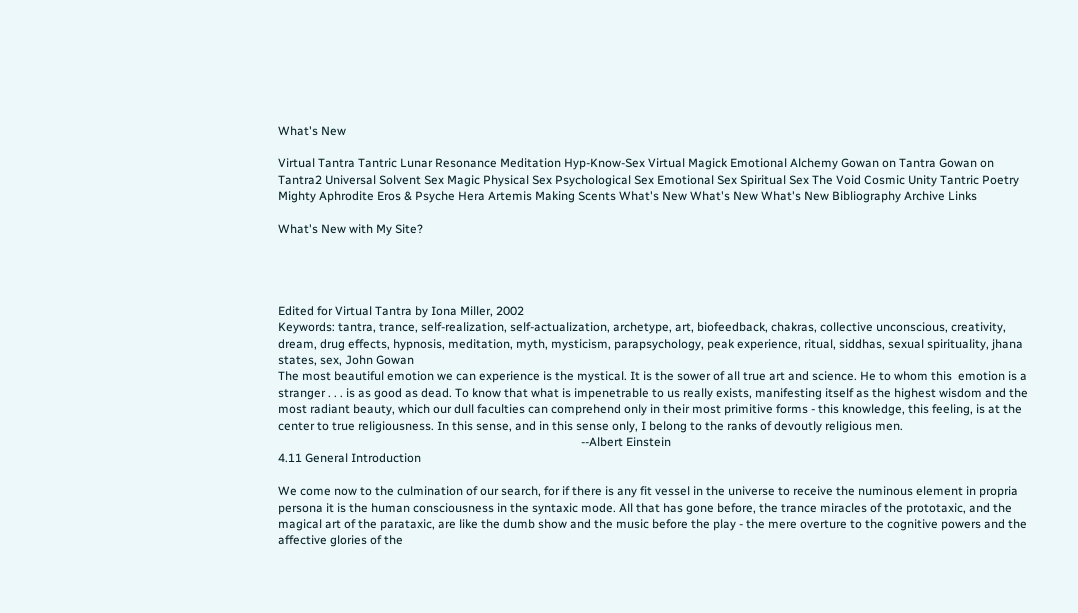What's New

Virtual Tantra Tantric Lunar Resonance Meditation Hyp-Know-Sex Virtual Magick Emotional Alchemy Gowan on Tantra Gowan on Tantra2 Universal Solvent Sex Magic Physical Sex Psychological Sex Emotional Sex Spiritual Sex The Void Cosmic Unity Tantric Poetry Mighty Aphrodite Eros & Psyche Hera Artemis Making Scents What's New What's New What's New Bibliography Archive Links

What's New with My Site?




Edited for Virtual Tantra by Iona Miller, 2002
Keywords: tantra, trance, self-realization, self-actualization, archetype, art, biofeedback, chakras, collective unconscious, creativity, dream, drug effects, hypnosis, meditation, myth, mysticism, parapsychology, peak experience, ritual, siddhas, sexual spirituality, jhana states, sex, John Gowan
The most beautiful emotion we can experience is the mystical. It is the sower of all true art and science. He to whom this  emotion is a stranger . . . is as good as dead. To know that what is impenetrable to us really exists, manifesting itself as the highest wisdom and the most radiant beauty, which our dull faculties can comprehend only in their most primitive forms - this knowledge, this feeling, is at the center to true religiousness. In this sense, and in this sense only, I belong to the ranks of devoutly religious men.
                                                                                                     --Albert Einstein
4.11 General Introduction

We come now to the culmination of our search, for if there is any fit vessel in the universe to receive the numinous element in propria persona it is the human consciousness in the syntaxic mode. All that has gone before, the trance miracles of the prototaxic, and the magical art of the parataxic, are like the dumb show and the music before the play - the mere overture to the cognitive powers and the affective glories of the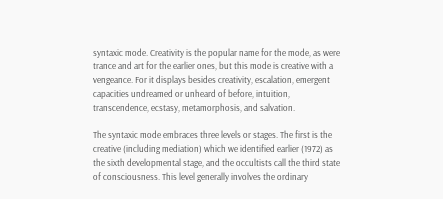syntaxic mode. Creativity is the popular name for the mode, as were trance and art for the earlier ones, but this mode is creative with a vengeance. For it displays besides creativity, escalation, emergent capacities undreamed or unheard of before, intuition, transcendence, ecstasy, metamorphosis, and salvation.

The syntaxic mode embraces three levels or stages. The first is the creative (including mediation) which we identified earlier (1972) as the sixth developmental stage, and the occultists call the third state of consciousness. This level generally involves the ordinary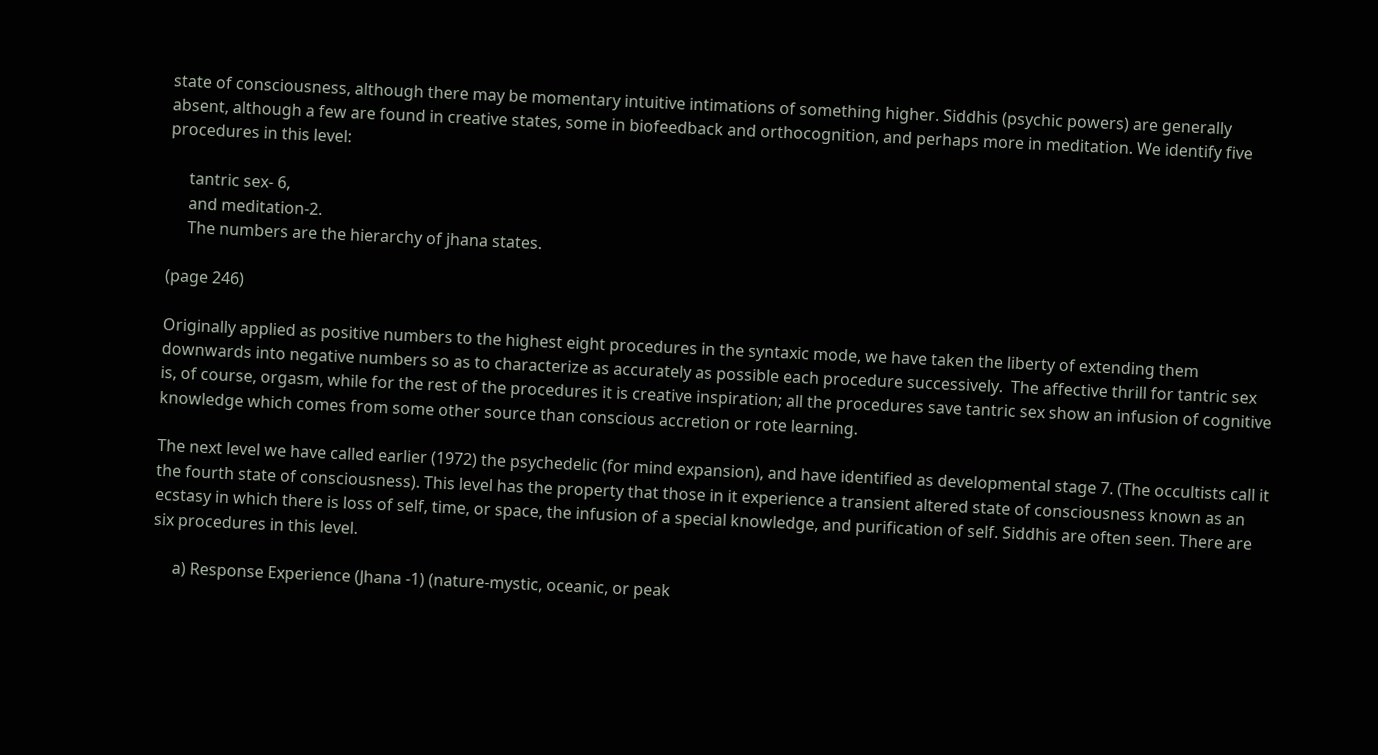state of consciousness, although there may be momentary intuitive intimations of something higher. Siddhis (psychic powers) are generally absent, although a few are found in creative states, some in biofeedback and orthocognition, and perhaps more in meditation. We identify five procedures in this level:

     tantric sex- 6,
     and meditation-2.
     The numbers are the hierarchy of jhana states.

(page 246)

Originally applied as positive numbers to the highest eight procedures in the syntaxic mode, we have taken the liberty of extending them downwards into negative numbers so as to characterize as accurately as possible each procedure successively.  The affective thrill for tantric sex is, of course, orgasm, while for the rest of the procedures it is creative inspiration; all the procedures save tantric sex show an infusion of cognitive knowledge which comes from some other source than conscious accretion or rote learning.

The next level we have called earlier (1972) the psychedelic (for mind expansion), and have identified as developmental stage 7. (The occultists call it the fourth state of consciousness). This level has the property that those in it experience a transient altered state of consciousness known as an ecstasy in which there is loss of self, time, or space, the infusion of a special knowledge, and purification of self. Siddhis are often seen. There are six procedures in this level.

     a) Response Experience (Jhana -1) (nature-mystic, oceanic, or peak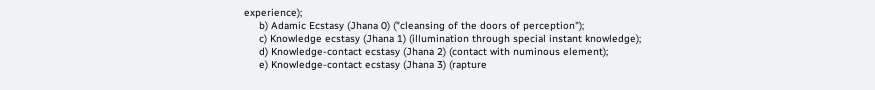experience);
     b) Adamic Ecstasy (Jhana 0) ("cleansing of the doors of perception");
     c) Knowledge ecstasy (Jhana 1) (illumination through special instant knowledge);
     d) Knowledge-contact ecstasy (Jhana 2) (contact with numinous element);
     e) Knowledge-contact ecstasy (Jhana 3) (rapture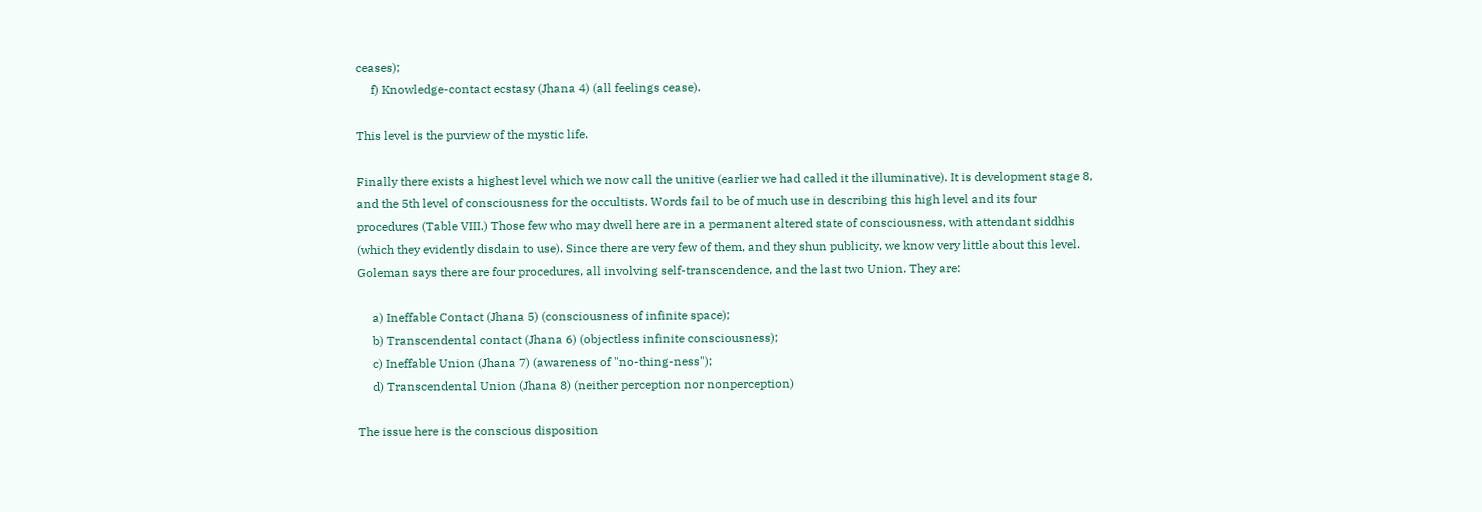ceases);
     f) Knowledge-contact ecstasy (Jhana 4) (all feelings cease).

This level is the purview of the mystic life.

Finally there exists a highest level which we now call the unitive (earlier we had called it the illuminative). It is development stage 8, and the 5th level of consciousness for the occultists. Words fail to be of much use in describing this high level and its four procedures (Table VIII.) Those few who may dwell here are in a permanent altered state of consciousness, with attendant siddhis (which they evidently disdain to use). Since there are very few of them, and they shun publicity, we know very little about this level. Goleman says there are four procedures, all involving self-transcendence, and the last two Union. They are:

     a) Ineffable Contact (Jhana 5) (consciousness of infinite space);
     b) Transcendental contact (Jhana 6) (objectless infinite consciousness);
     c) Ineffable Union (Jhana 7) (awareness of "no-thing-ness");
     d) Transcendental Union (Jhana 8) (neither perception nor nonperception)

The issue here is the conscious disposition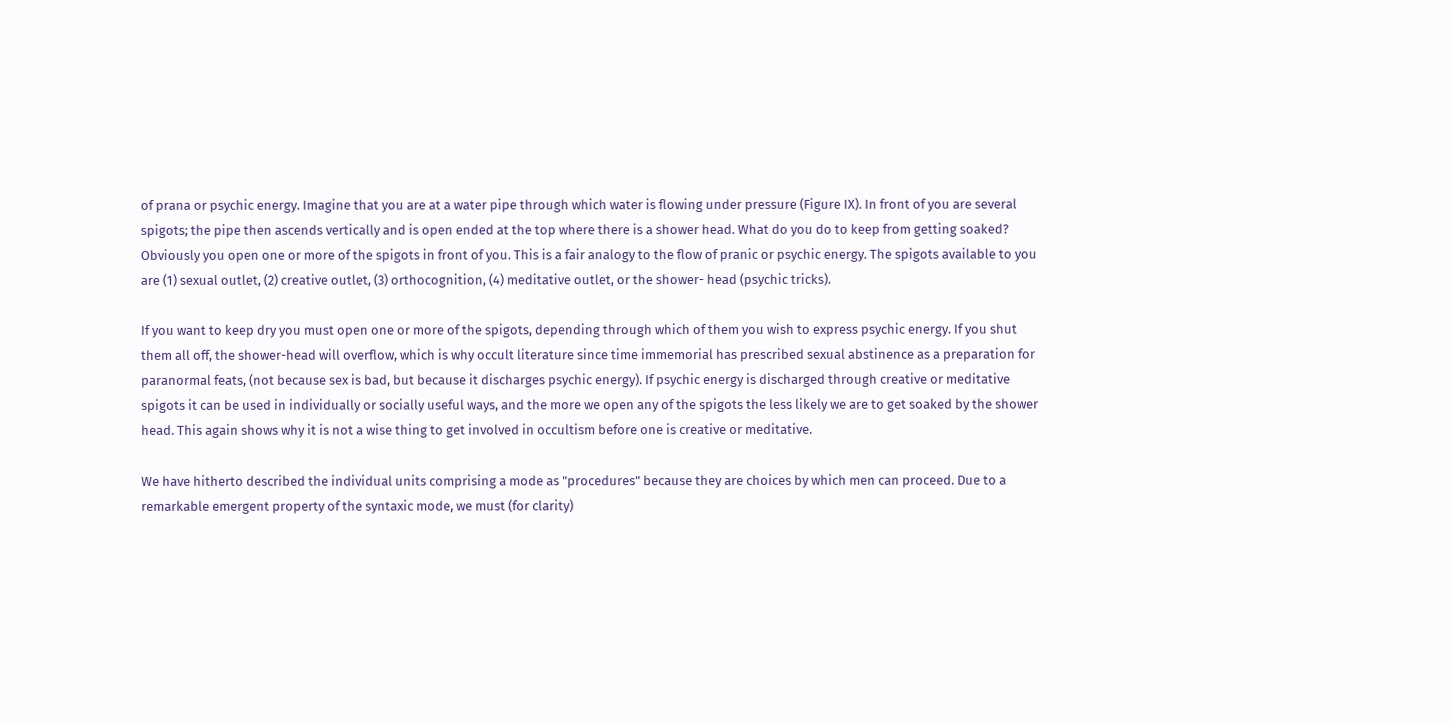of prana or psychic energy. Imagine that you are at a water pipe through which water is flowing under pressure (Figure IX). In front of you are several spigots; the pipe then ascends vertically and is open ended at the top where there is a shower head. What do you do to keep from getting soaked? Obviously you open one or more of the spigots in front of you. This is a fair analogy to the flow of pranic or psychic energy. The spigots available to you are (1) sexual outlet, (2) creative outlet, (3) orthocognition, (4) meditative outlet, or the shower- head (psychic tricks).

If you want to keep dry you must open one or more of the spigots, depending through which of them you wish to express psychic energy. If you shut them all off, the shower-head will overflow, which is why occult literature since time immemorial has prescribed sexual abstinence as a preparation for paranormal feats, (not because sex is bad, but because it discharges psychic energy). If psychic energy is discharged through creative or meditative spigots it can be used in individually or socially useful ways, and the more we open any of the spigots the less likely we are to get soaked by the shower head. This again shows why it is not a wise thing to get involved in occultism before one is creative or meditative.

We have hitherto described the individual units comprising a mode as "procedures" because they are choices by which men can proceed. Due to a remarkable emergent property of the syntaxic mode, we must (for clarity)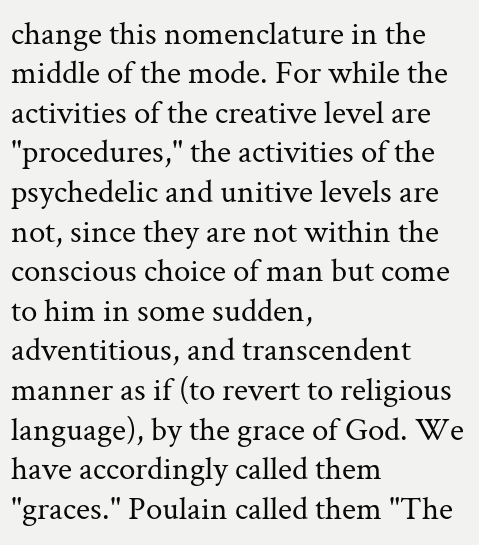change this nomenclature in the middle of the mode. For while the activities of the creative level are "procedures," the activities of the psychedelic and unitive levels are not, since they are not within the conscious choice of man but come to him in some sudden, adventitious, and transcendent manner as if (to revert to religious language), by the grace of God. We have accordingly called them "graces." Poulain called them "The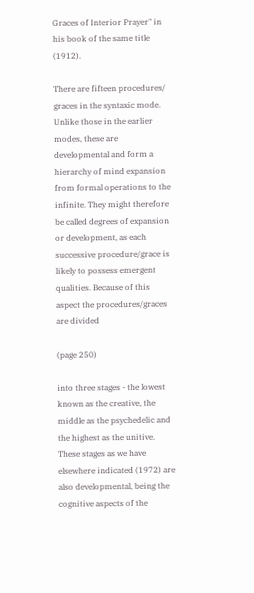Graces of Interior Prayer" in his book of the same title (1912).

There are fifteen procedures/ graces in the syntaxic mode. Unlike those in the earlier modes, these are developmental and form a hierarchy of mind expansion from formal operations to the infinite. They might therefore be called degrees of expansion or development, as each successive procedure/grace is likely to possess emergent qualities. Because of this aspect the procedures/graces are divided

(page 250)

into three stages - the lowest known as the creative, the middle as the psychedelic and the highest as the unitive. These stages as we have elsewhere indicated (1972) are also developmental, being the cognitive aspects of the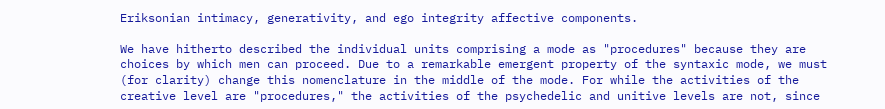Eriksonian intimacy, generativity, and ego integrity affective components.

We have hitherto described the individual units comprising a mode as "procedures" because they are choices by which men can proceed. Due to a remarkable emergent property of the syntaxic mode, we must (for clarity) change this nomenclature in the middle of the mode. For while the activities of the creative level are "procedures," the activities of the psychedelic and unitive levels are not, since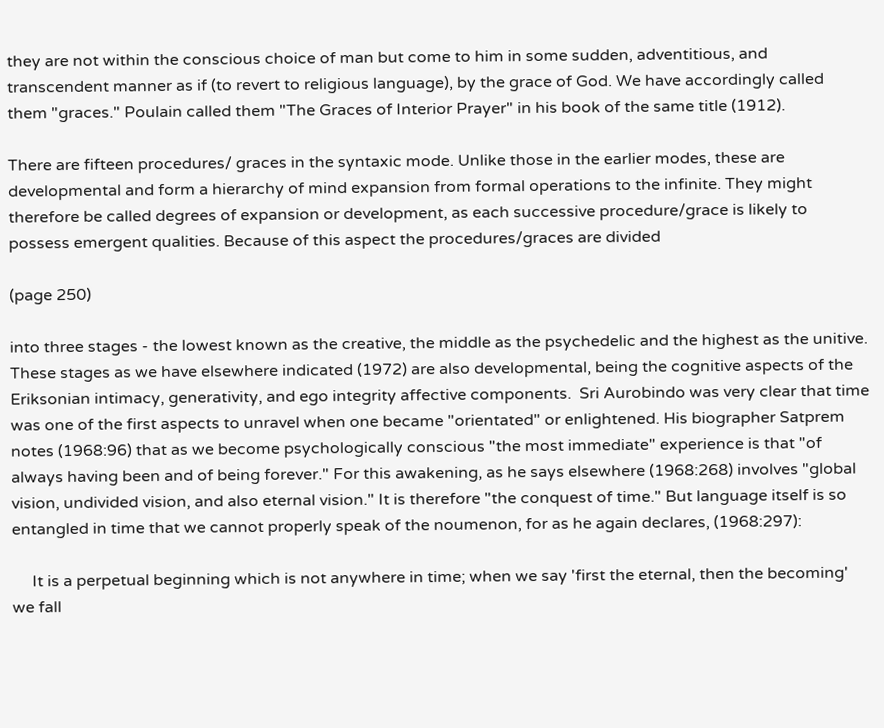they are not within the conscious choice of man but come to him in some sudden, adventitious, and transcendent manner as if (to revert to religious language), by the grace of God. We have accordingly called them "graces." Poulain called them "The Graces of Interior Prayer" in his book of the same title (1912).

There are fifteen procedures/ graces in the syntaxic mode. Unlike those in the earlier modes, these are developmental and form a hierarchy of mind expansion from formal operations to the infinite. They might therefore be called degrees of expansion or development, as each successive procedure/grace is likely to possess emergent qualities. Because of this aspect the procedures/graces are divided

(page 250)

into three stages - the lowest known as the creative, the middle as the psychedelic and the highest as the unitive. These stages as we have elsewhere indicated (1972) are also developmental, being the cognitive aspects of the Eriksonian intimacy, generativity, and ego integrity affective components.  Sri Aurobindo was very clear that time was one of the first aspects to unravel when one became "orientated" or enlightened. His biographer Satprem notes (1968:96) that as we become psychologically conscious "the most immediate" experience is that "of
always having been and of being forever." For this awakening, as he says elsewhere (1968:268) involves "global vision, undivided vision, and also eternal vision." It is therefore "the conquest of time." But language itself is so entangled in time that we cannot properly speak of the noumenon, for as he again declares, (1968:297):

     It is a perpetual beginning which is not anywhere in time; when we say 'first the eternal, then the becoming' we fall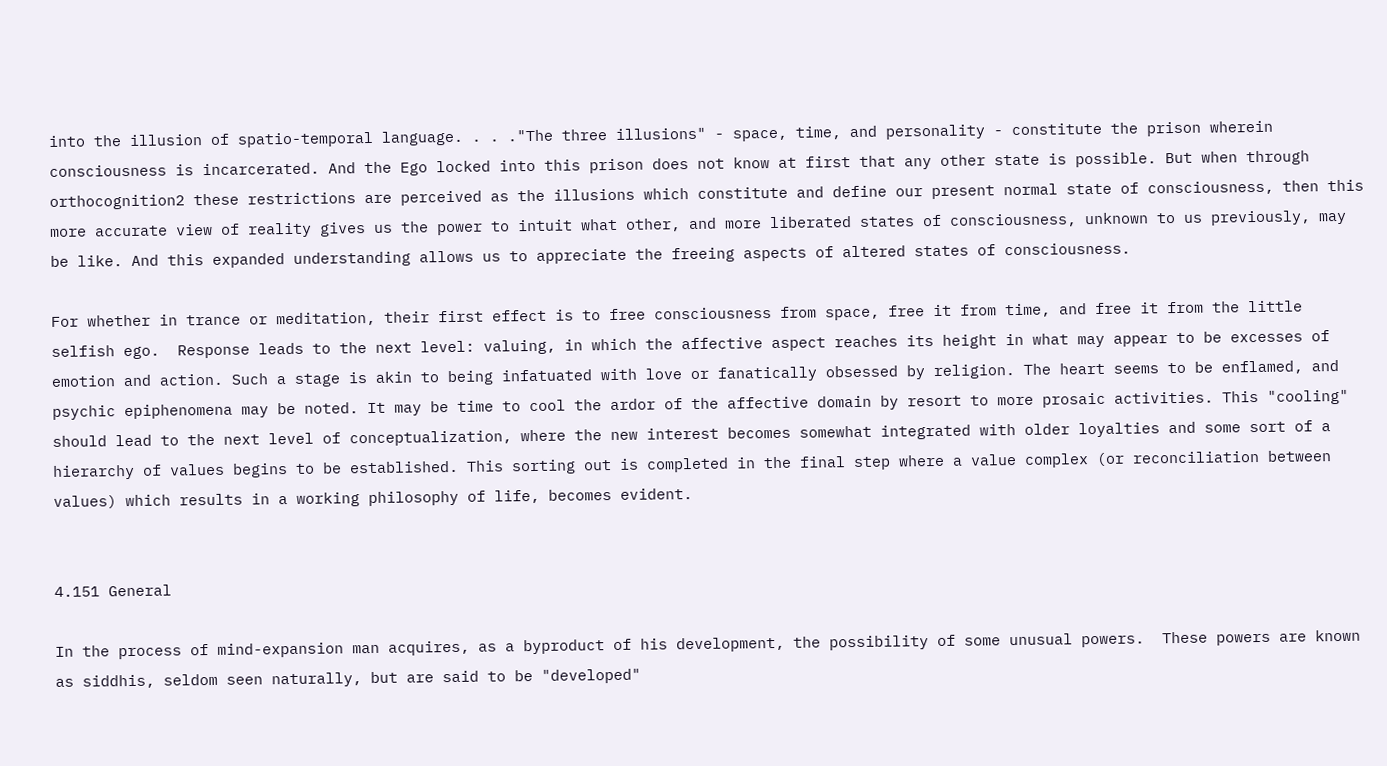into the illusion of spatio-temporal language. . . ."The three illusions" - space, time, and personality - constitute the prison wherein consciousness is incarcerated. And the Ego locked into this prison does not know at first that any other state is possible. But when through orthocognition2 these restrictions are perceived as the illusions which constitute and define our present normal state of consciousness, then this more accurate view of reality gives us the power to intuit what other, and more liberated states of consciousness, unknown to us previously, may be like. And this expanded understanding allows us to appreciate the freeing aspects of altered states of consciousness.

For whether in trance or meditation, their first effect is to free consciousness from space, free it from time, and free it from the little selfish ego.  Response leads to the next level: valuing, in which the affective aspect reaches its height in what may appear to be excesses of emotion and action. Such a stage is akin to being infatuated with love or fanatically obsessed by religion. The heart seems to be enflamed, and psychic epiphenomena may be noted. It may be time to cool the ardor of the affective domain by resort to more prosaic activities. This "cooling" should lead to the next level of conceptualization, where the new interest becomes somewhat integrated with older loyalties and some sort of a hierarchy of values begins to be established. This sorting out is completed in the final step where a value complex (or reconciliation between values) which results in a working philosophy of life, becomes evident.


4.151 General

In the process of mind-expansion man acquires, as a byproduct of his development, the possibility of some unusual powers.  These powers are known as siddhis, seldom seen naturally, but are said to be "developed"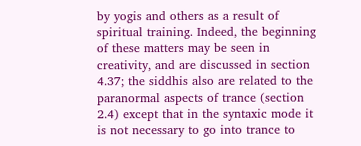by yogis and others as a result of spiritual training. Indeed, the beginning of these matters may be seen in creativity, and are discussed in section 4.37; the siddhis also are related to the paranormal aspects of trance (section 2.4) except that in the syntaxic mode it is not necessary to go into trance to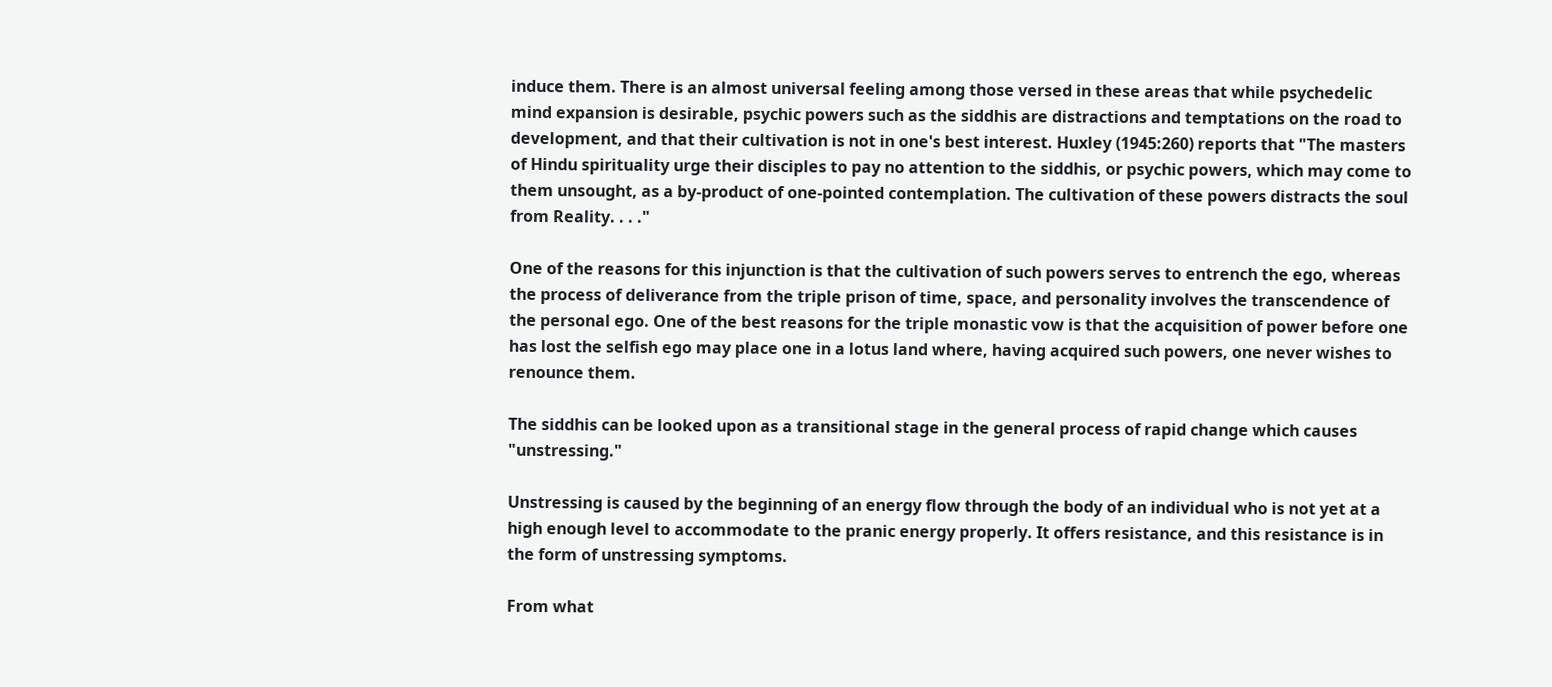induce them. There is an almost universal feeling among those versed in these areas that while psychedelic mind expansion is desirable, psychic powers such as the siddhis are distractions and temptations on the road to development, and that their cultivation is not in one's best interest. Huxley (1945:260) reports that "The masters of Hindu spirituality urge their disciples to pay no attention to the siddhis, or psychic powers, which may come to them unsought, as a by-product of one-pointed contemplation. The cultivation of these powers distracts the soul from Reality. . . ."

One of the reasons for this injunction is that the cultivation of such powers serves to entrench the ego, whereas the process of deliverance from the triple prison of time, space, and personality involves the transcendence of the personal ego. One of the best reasons for the triple monastic vow is that the acquisition of power before one has lost the selfish ego may place one in a lotus land where, having acquired such powers, one never wishes to renounce them.

The siddhis can be looked upon as a transitional stage in the general process of rapid change which causes "unstressing."

Unstressing is caused by the beginning of an energy flow through the body of an individual who is not yet at a high enough level to accommodate to the pranic energy properly. It offers resistance, and this resistance is in the form of unstressing symptoms.

From what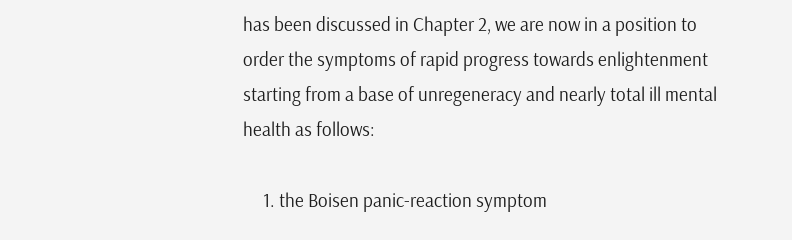has been discussed in Chapter 2, we are now in a position to order the symptoms of rapid progress towards enlightenment starting from a base of unregeneracy and nearly total ill mental health as follows:

     1. the Boisen panic-reaction symptom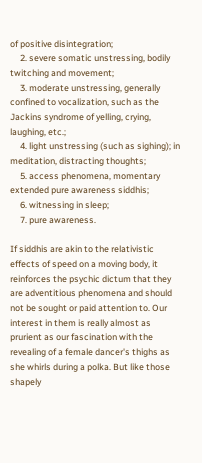of positive disintegration;
     2. severe somatic unstressing, bodily twitching and movement;
     3. moderate unstressing, generally confined to vocalization, such as the Jackins syndrome of yelling, crying, laughing, etc.;
     4. light unstressing (such as sighing); in meditation, distracting thoughts;
     5. access phenomena, momentary extended pure awareness siddhis;
     6. witnessing in sleep;
     7. pure awareness.

If siddhis are akin to the relativistic effects of speed on a moving body, it reinforces the psychic dictum that they are adventitious phenomena and should not be sought or paid attention to. Our interest in them is really almost as prurient as our fascination with the revealing of a female dancer's thighs as she whirls during a polka. But like those shapely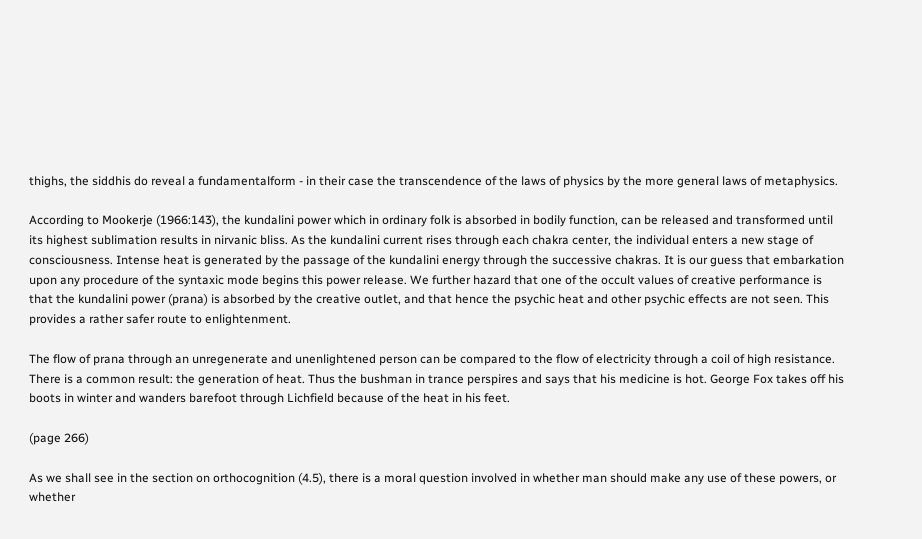thighs, the siddhis do reveal a fundamentalform - in their case the transcendence of the laws of physics by the more general laws of metaphysics.

According to Mookerje (1966:143), the kundalini power which in ordinary folk is absorbed in bodily function, can be released and transformed until its highest sublimation results in nirvanic bliss. As the kundalini current rises through each chakra center, the individual enters a new stage of consciousness. Intense heat is generated by the passage of the kundalini energy through the successive chakras. It is our guess that embarkation upon any procedure of the syntaxic mode begins this power release. We further hazard that one of the occult values of creative performance is that the kundalini power (prana) is absorbed by the creative outlet, and that hence the psychic heat and other psychic effects are not seen. This provides a rather safer route to enlightenment.

The flow of prana through an unregenerate and unenlightened person can be compared to the flow of electricity through a coil of high resistance. There is a common result: the generation of heat. Thus the bushman in trance perspires and says that his medicine is hot. George Fox takes off his boots in winter and wanders barefoot through Lichfield because of the heat in his feet.

(page 266)

As we shall see in the section on orthocognition (4.5), there is a moral question involved in whether man should make any use of these powers, or whether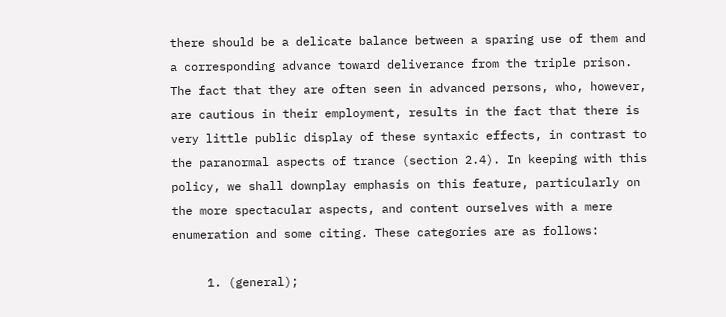there should be a delicate balance between a sparing use of them and a corresponding advance toward deliverance from the triple prison. The fact that they are often seen in advanced persons, who, however, are cautious in their employment, results in the fact that there is very little public display of these syntaxic effects, in contrast to the paranormal aspects of trance (section 2.4). In keeping with this policy, we shall downplay emphasis on this feature, particularly on the more spectacular aspects, and content ourselves with a mere enumeration and some citing. These categories are as follows:

     1. (general);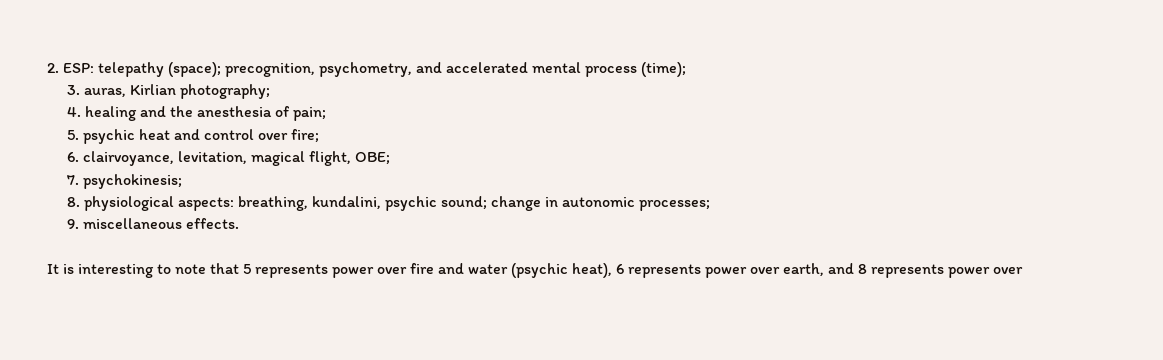2. ESP: telepathy (space); precognition, psychometry, and accelerated mental process (time);
     3. auras, Kirlian photography;
     4. healing and the anesthesia of pain;
     5. psychic heat and control over fire;
     6. clairvoyance, levitation, magical flight, OBE;
     7. psychokinesis;
     8. physiological aspects: breathing, kundalini, psychic sound; change in autonomic processes;
     9. miscellaneous effects.

It is interesting to note that 5 represents power over fire and water (psychic heat), 6 represents power over earth, and 8 represents power over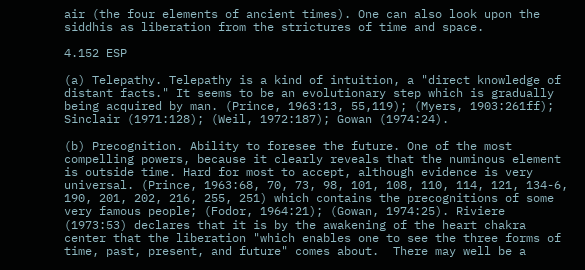air (the four elements of ancient times). One can also look upon the siddhis as liberation from the strictures of time and space.

4.152 ESP

(a) Telepathy. Telepathy is a kind of intuition, a "direct knowledge of distant facts." It seems to be an evolutionary step which is gradually being acquired by man. (Prince, 1963:13, 55,119); (Myers, 1903:261ff); Sinclair (1971:128); (Weil, 1972:187); Gowan (1974:24).

(b) Precognition. Ability to foresee the future. One of the most compelling powers, because it clearly reveals that the numinous element is outside time. Hard for most to accept, although evidence is very universal. (Prince, 1963:68, 70, 73, 98, 101, 108, 110, 114, 121, 134-6, 190, 201, 202, 216, 255, 251) which contains the precognitions of some very famous people; (Fodor, 1964:21); (Gowan, 1974:25). Riviere (1973:53) declares that it is by the awakening of the heart chakra center that the liberation "which enables one to see the three forms of time, past, present, and future" comes about.  There may well be a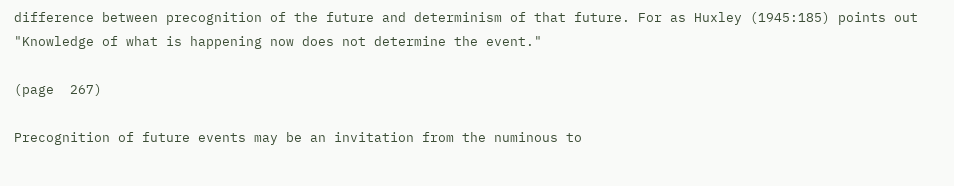difference between precognition of the future and determinism of that future. For as Huxley (1945:185) points out "Knowledge of what is happening now does not determine the event."

(page  267)

Precognition of future events may be an invitation from the numinous to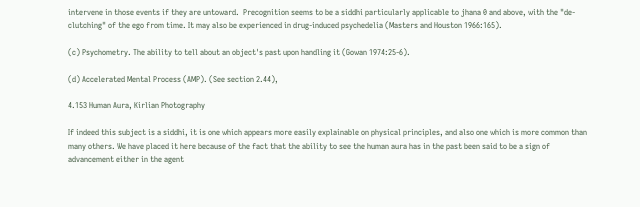intervene in those events if they are untoward.  Precognition seems to be a siddhi particularly applicable to jhana 0 and above, with the "de-clutching" of the ego from time. It may also be experienced in drug-induced psychedelia (Masters and Houston 1966:165).

(c) Psychometry. The ability to tell about an object's past upon handling it (Gowan 1974:25-6).

(d) Accelerated Mental Process (AMP). (See section 2.44),

4.153 Human Aura, Kirlian Photography

If indeed this subject is a siddhi, it is one which appears more easily explainable on physical principles, and also one which is more common than many others. We have placed it here because of the fact that the ability to see the human aura has in the past been said to be a sign of advancement either in the agent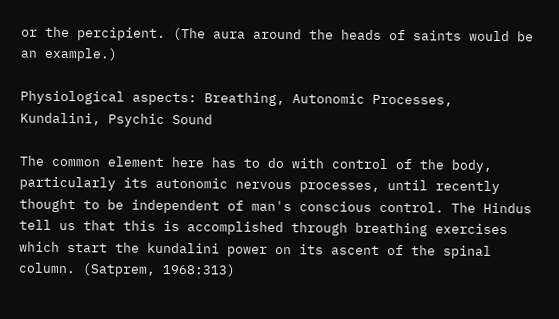or the percipient. (The aura around the heads of saints would be an example.)

Physiological aspects: Breathing, Autonomic Processes, Kundalini, Psychic Sound

The common element here has to do with control of the body, particularly its autonomic nervous processes, until recently thought to be independent of man's conscious control. The Hindus tell us that this is accomplished through breathing exercises which start the kundalini power on its ascent of the spinal column. (Satprem, 1968:313)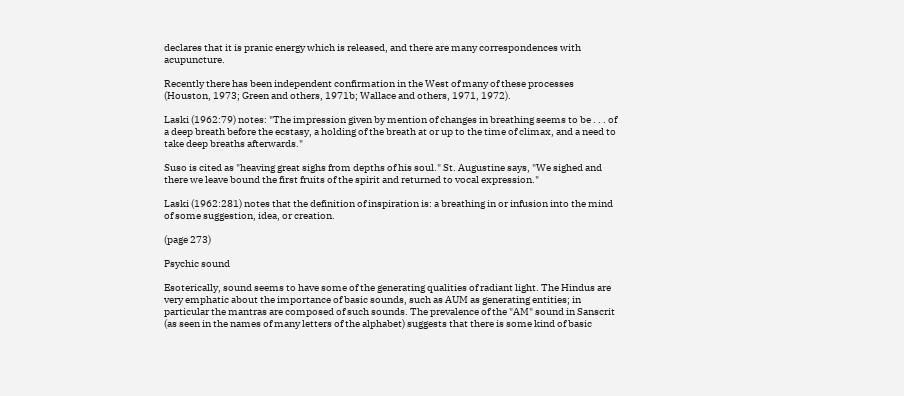declares that it is pranic energy which is released, and there are many correspondences with acupuncture.

Recently there has been independent confirmation in the West of many of these processes (Houston, 1973; Green and others, 1971b; Wallace and others, 1971, 1972).

Laski (1962:79) notes: "The impression given by mention of changes in breathing seems to be . . . of a deep breath before the ecstasy, a holding of the breath at or up to the time of climax, and a need to take deep breaths afterwards."

Suso is cited as "heaving great sighs from depths of his soul." St. Augustine says, "We sighed and there we leave bound the first fruits of the spirit and returned to vocal expression."

Laski (1962:281) notes that the definition of inspiration is: a breathing in or infusion into the mind of some suggestion, idea, or creation.

(page 273)

Psychic sound

Esoterically, sound seems to have some of the generating qualities of radiant light. The Hindus are very emphatic about the importance of basic sounds, such as AUM as generating entities; in particular the mantras are composed of such sounds. The prevalence of the "AM" sound in Sanscrit (as seen in the names of many letters of the alphabet) suggests that there is some kind of basic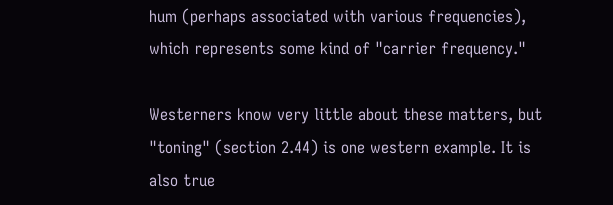hum (perhaps associated with various frequencies), which represents some kind of "carrier frequency."

Westerners know very little about these matters, but "toning" (section 2.44) is one western example. It is also true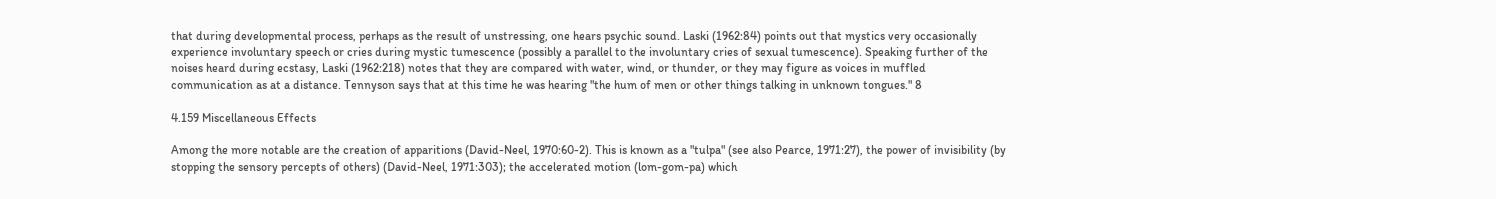that during developmental process, perhaps as the result of unstressing, one hears psychic sound. Laski (1962:84) points out that mystics very occasionally experience involuntary speech or cries during mystic tumescence (possibly a parallel to the involuntary cries of sexual tumescence). Speaking further of the noises heard during ecstasy, Laski (1962:218) notes that they are compared with water, wind, or thunder, or they may figure as voices in muffled communication as at a distance. Tennyson says that at this time he was hearing "the hum of men or other things talking in unknown tongues." 8

4.159 Miscellaneous Effects

Among the more notable are the creation of apparitions (David-Neel, 1970:60-2). This is known as a "tulpa" (see also Pearce, 1971:27), the power of invisibility (by stopping the sensory percepts of others) (David-Neel, 1971:303); the accelerated motion (lom-gom-pa) which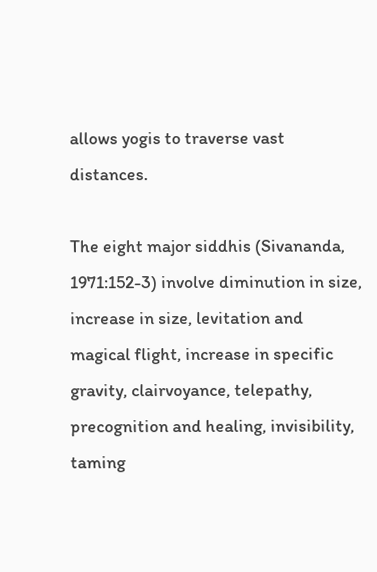allows yogis to traverse vast distances.

The eight major siddhis (Sivananda, 1971:152-3) involve diminution in size, increase in size, levitation and magical flight, increase in specific gravity, clairvoyance, telepathy, precognition and healing, invisibility, taming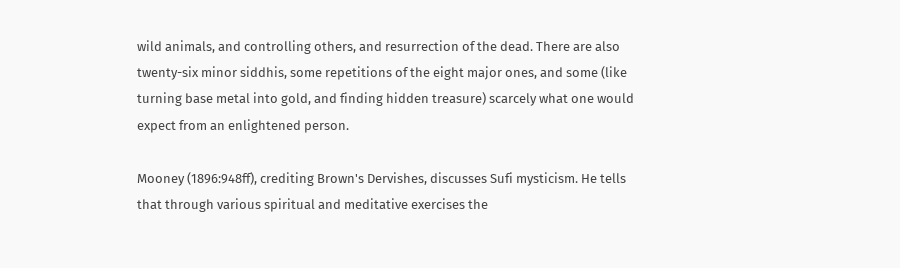wild animals, and controlling others, and resurrection of the dead. There are also twenty-six minor siddhis, some repetitions of the eight major ones, and some (like turning base metal into gold, and finding hidden treasure) scarcely what one would expect from an enlightened person.

Mooney (1896:948ff), crediting Brown's Dervishes, discusses Sufi mysticism. He tells that through various spiritual and meditative exercises the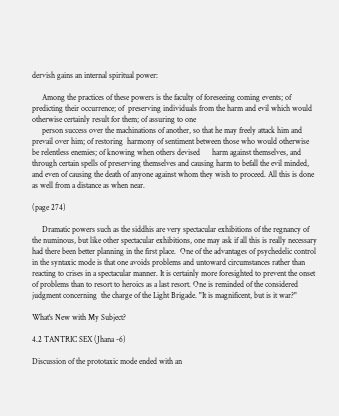dervish gains an internal spiritual power:

     Among the practices of these powers is the faculty of foreseeing coming events; of predicting their occurrence; of  preserving individuals from the harm and evil which would otherwise certainly result for them; of assuring to one
     person success over the machinations of another, so that he may freely attack him and prevail over him; of restoring  harmony of sentiment between those who would otherwise be relentless enemies; of knowing when others devised      harm against themselves, and through certain spells of preserving themselves and causing harm to befall the evil minded, and even of causing the death of anyone against whom they wish to proceed. All this is done as well from a distance as when near.

(page 274)

     Dramatic powers such as the siddhis are very spectacular exhibitions of the regnancy of the numinous, but like other spectacular exhibitions, one may ask if all this is really necessary had there been better planning in the first place.  One of the advantages of psychedelic control in the syntaxic mode is that one avoids problems and untoward circumstances rather than reacting to crises in a spectacular manner. It is certainly more foresighted to prevent the onset of problems than to resort to heroics as a last resort. One is reminded of the considered judgment concerning  the charge of the Light Brigade. "It is magnificent, but is it war?"

What's New with My Subject?

4.2 TANTRIC SEX (Jhana -6)

Discussion of the prototaxic mode ended with an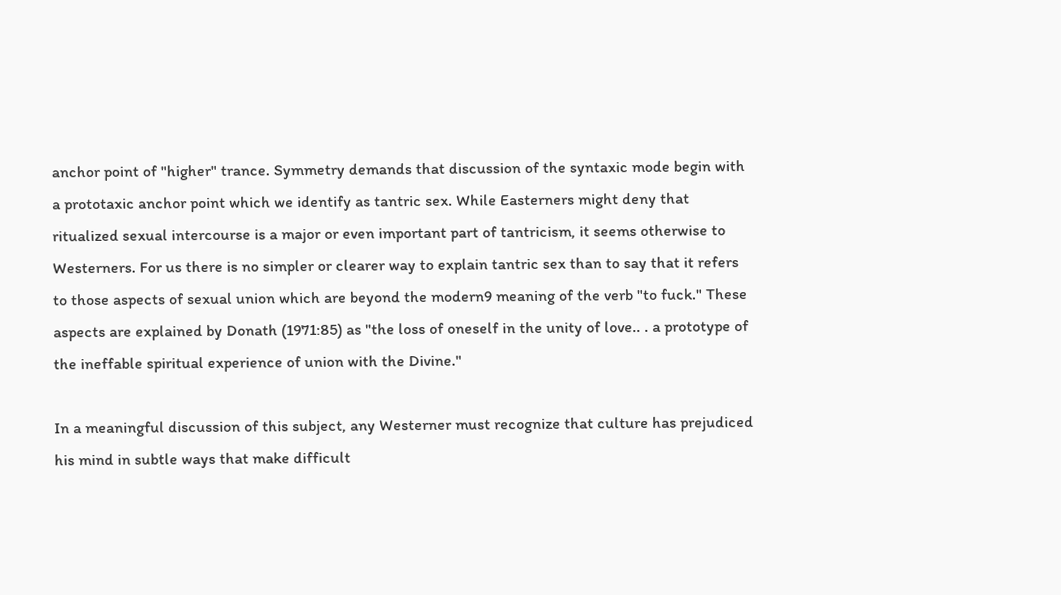anchor point of "higher" trance. Symmetry demands that discussion of the syntaxic mode begin with a prototaxic anchor point which we identify as tantric sex. While Easterners might deny that ritualized sexual intercourse is a major or even important part of tantricism, it seems otherwise to Westerners. For us there is no simpler or clearer way to explain tantric sex than to say that it refers to those aspects of sexual union which are beyond the modern9 meaning of the verb "to fuck." These aspects are explained by Donath (1971:85) as "the loss of oneself in the unity of love.. . a prototype of the ineffable spiritual experience of union with the Divine."

In a meaningful discussion of this subject, any Westerner must recognize that culture has prejudiced his mind in subtle ways that make difficult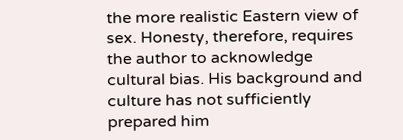the more realistic Eastern view of sex. Honesty, therefore, requires the author to acknowledge cultural bias. His background and culture has not sufficiently prepared him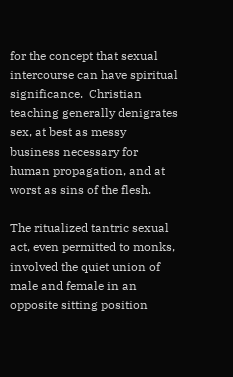for the concept that sexual intercourse can have spiritual significance.  Christian teaching generally denigrates sex, at best as messy business necessary for human propagation, and at worst as sins of the flesh.

The ritualized tantric sexual act, even permitted to monks, involved the quiet union of male and female in an opposite sitting position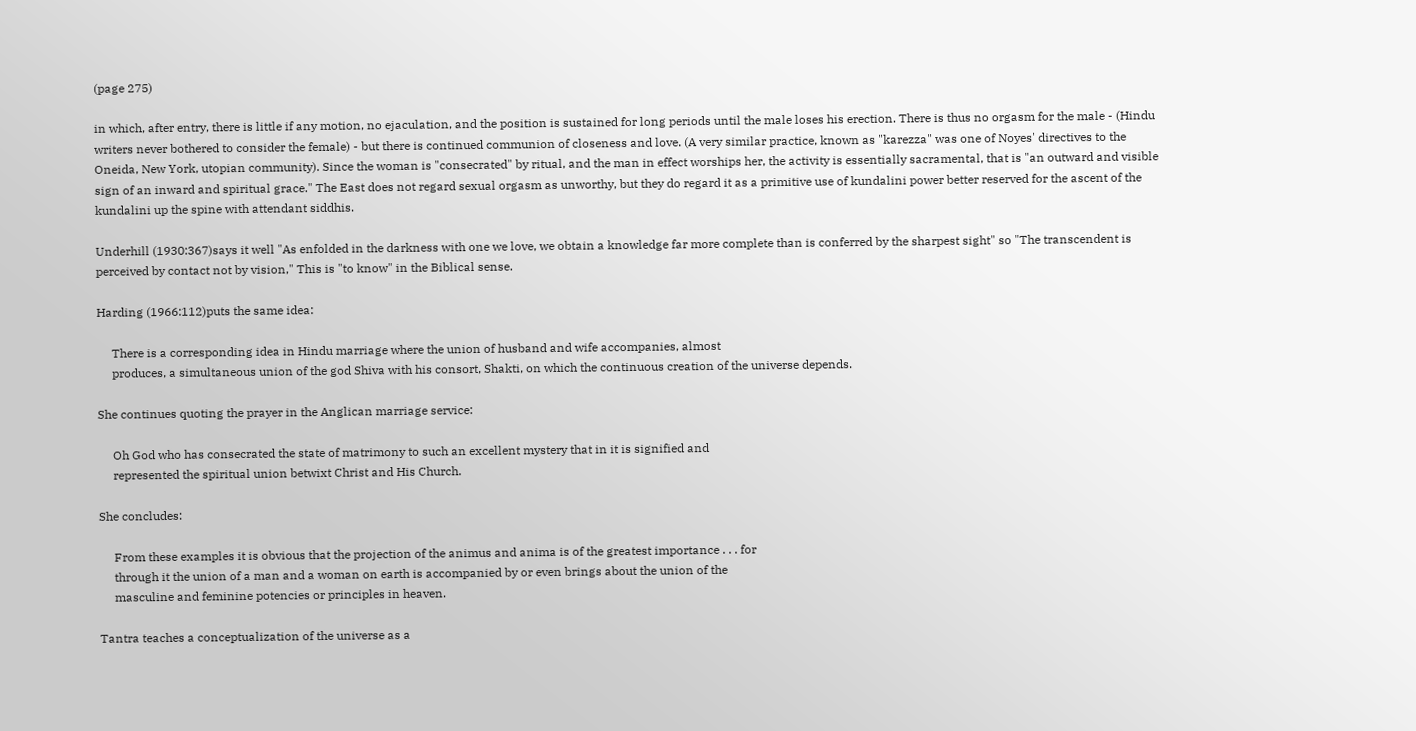(page 275)

in which, after entry, there is little if any motion, no ejaculation, and the position is sustained for long periods until the male loses his erection. There is thus no orgasm for the male - (Hindu writers never bothered to consider the female) - but there is continued communion of closeness and love. (A very similar practice, known as "karezza" was one of Noyes' directives to the Oneida, New York, utopian community). Since the woman is "consecrated" by ritual, and the man in effect worships her, the activity is essentially sacramental, that is "an outward and visible sign of an inward and spiritual grace." The East does not regard sexual orgasm as unworthy, but they do regard it as a primitive use of kundalini power better reserved for the ascent of the kundalini up the spine with attendant siddhis.

Underhill (1930:367)says it well "As enfolded in the darkness with one we love, we obtain a knowledge far more complete than is conferred by the sharpest sight" so "The transcendent is perceived by contact not by vision," This is "to know" in the Biblical sense.

Harding (1966:112)puts the same idea:

     There is a corresponding idea in Hindu marriage where the union of husband and wife accompanies, almost
     produces, a simultaneous union of the god Shiva with his consort, Shakti, on which the continuous creation of the universe depends.

She continues quoting the prayer in the Anglican marriage service:

     Oh God who has consecrated the state of matrimony to such an excellent mystery that in it is signified and
     represented the spiritual union betwixt Christ and His Church.

She concludes:

     From these examples it is obvious that the projection of the animus and anima is of the greatest importance . . . for
     through it the union of a man and a woman on earth is accompanied by or even brings about the union of the
     masculine and feminine potencies or principles in heaven.

Tantra teaches a conceptualization of the universe as a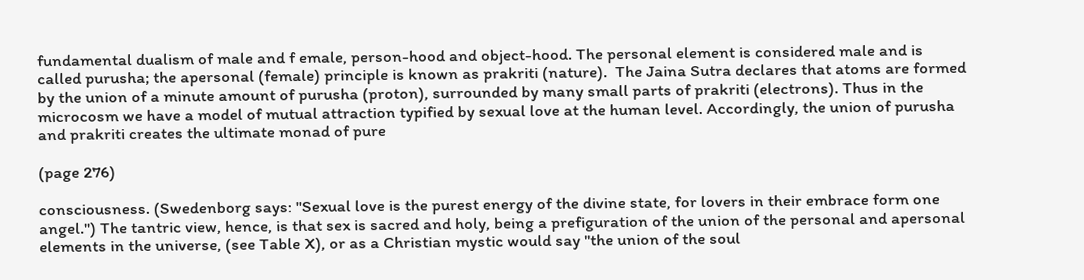fundamental dualism of male and f emale, person-hood and object-hood. The personal element is considered male and is called purusha; the apersonal (female) principle is known as prakriti (nature).  The Jaina Sutra declares that atoms are formed by the union of a minute amount of purusha (proton), surrounded by many small parts of prakriti (electrons). Thus in the microcosm we have a model of mutual attraction typified by sexual love at the human level. Accordingly, the union of purusha and prakriti creates the ultimate monad of pure

(page 276)

consciousness. (Swedenborg says: "Sexual love is the purest energy of the divine state, for lovers in their embrace form one angel.") The tantric view, hence, is that sex is sacred and holy, being a prefiguration of the union of the personal and apersonal elements in the universe, (see Table X), or as a Christian mystic would say "the union of the soul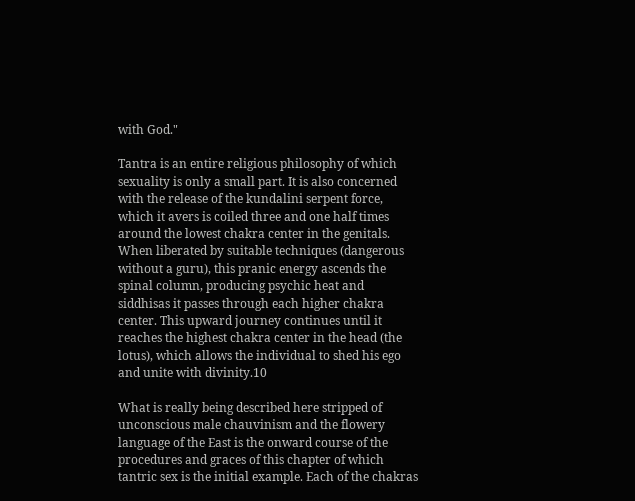with God."

Tantra is an entire religious philosophy of which sexuality is only a small part. It is also concerned with the release of the kundalini serpent force, which it avers is coiled three and one half times around the lowest chakra center in the genitals. When liberated by suitable techniques (dangerous without a guru), this pranic energy ascends the spinal column, producing psychic heat and siddhisas it passes through each higher chakra center. This upward journey continues until it reaches the highest chakra center in the head (the lotus), which allows the individual to shed his ego and unite with divinity.10

What is really being described here stripped of unconscious male chauvinism and the flowery language of the East is the onward course of the procedures and graces of this chapter of which tantric sex is the initial example. Each of the chakras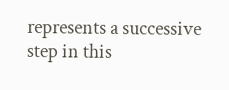represents a successive step in this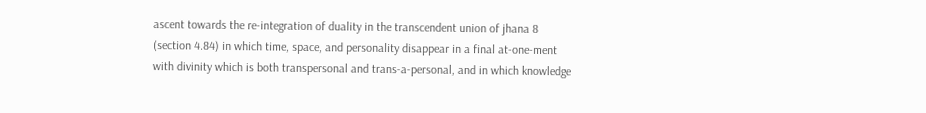ascent towards the re-integration of duality in the transcendent union of jhana 8 (section 4.84) in which time, space, and personality disappear in a final at-one-ment with divinity which is both transpersonal and trans-a-personal, and in which knowledge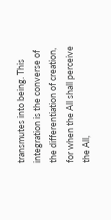transmutes into being. This integration is the converse of the differentiation of creation, for when the All shall perceive the All,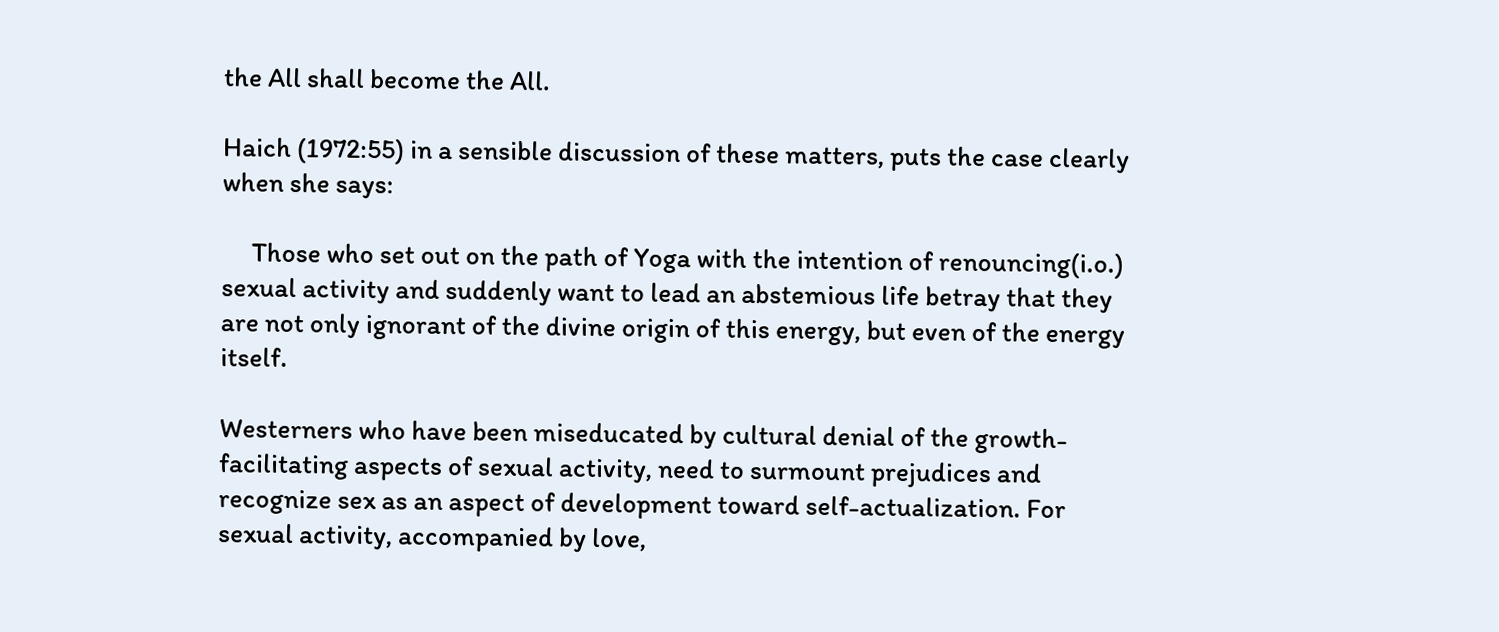the All shall become the All.

Haich (1972:55) in a sensible discussion of these matters, puts the case clearly when she says:

     Those who set out on the path of Yoga with the intention of renouncing(i.o.) sexual activity and suddenly want to lead an abstemious life betray that they are not only ignorant of the divine origin of this energy, but even of the energy itself.

Westerners who have been miseducated by cultural denial of the growth-facilitating aspects of sexual activity, need to surmount prejudices and recognize sex as an aspect of development toward self-actualization. For sexual activity, accompanied by love,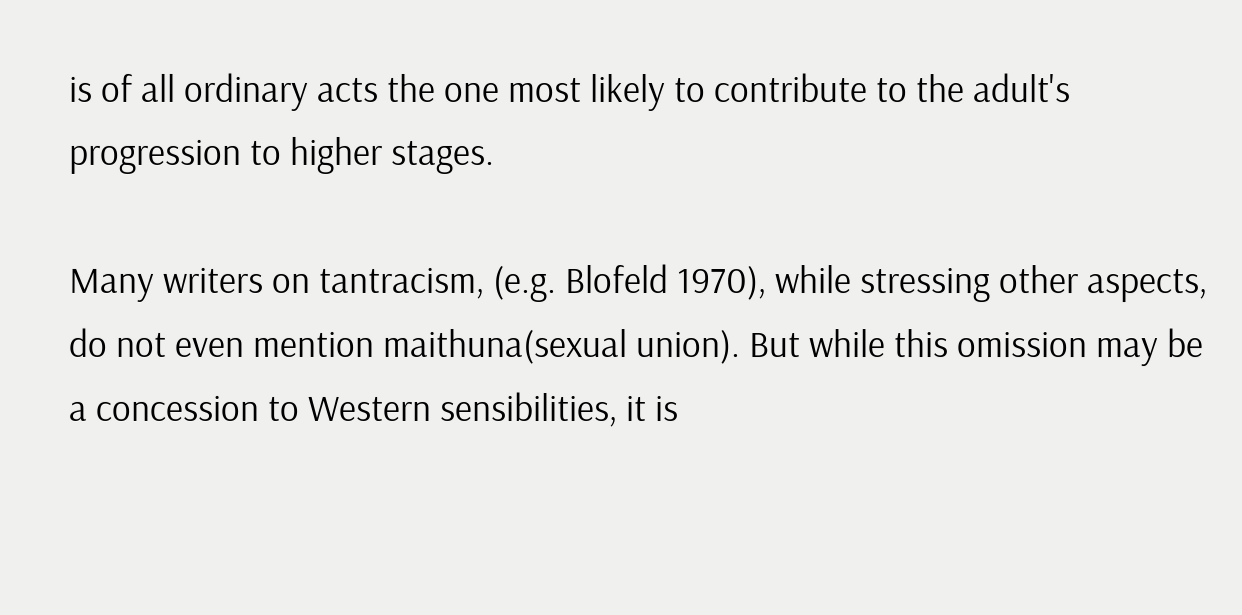is of all ordinary acts the one most likely to contribute to the adult's progression to higher stages.

Many writers on tantracism, (e.g. Blofeld 1970), while stressing other aspects, do not even mention maithuna(sexual union). But while this omission may be a concession to Western sensibilities, it is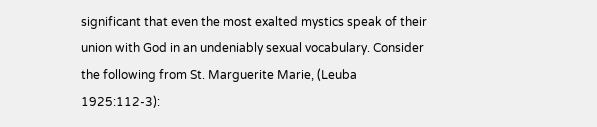significant that even the most exalted mystics speak of their union with God in an undeniably sexual vocabulary. Consider the following from St. Marguerite Marie, (Leuba 1925:112-3):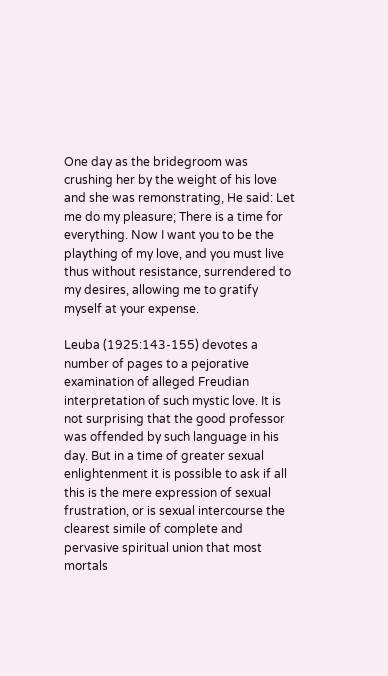One day as the bridegroom was crushing her by the weight of his love and she was remonstrating, He said: Let me do my pleasure; There is a time for everything. Now I want you to be the plaything of my love, and you must live thus without resistance, surrendered to my desires, allowing me to gratify myself at your expense.

Leuba (1925:143-155) devotes a number of pages to a pejorative examination of alleged Freudian interpretation of such mystic love. It is not surprising that the good professor was offended by such language in his day. But in a time of greater sexual enlightenment it is possible to ask if all this is the mere expression of sexual frustration, or is sexual intercourse the clearest simile of complete and pervasive spiritual union that most mortals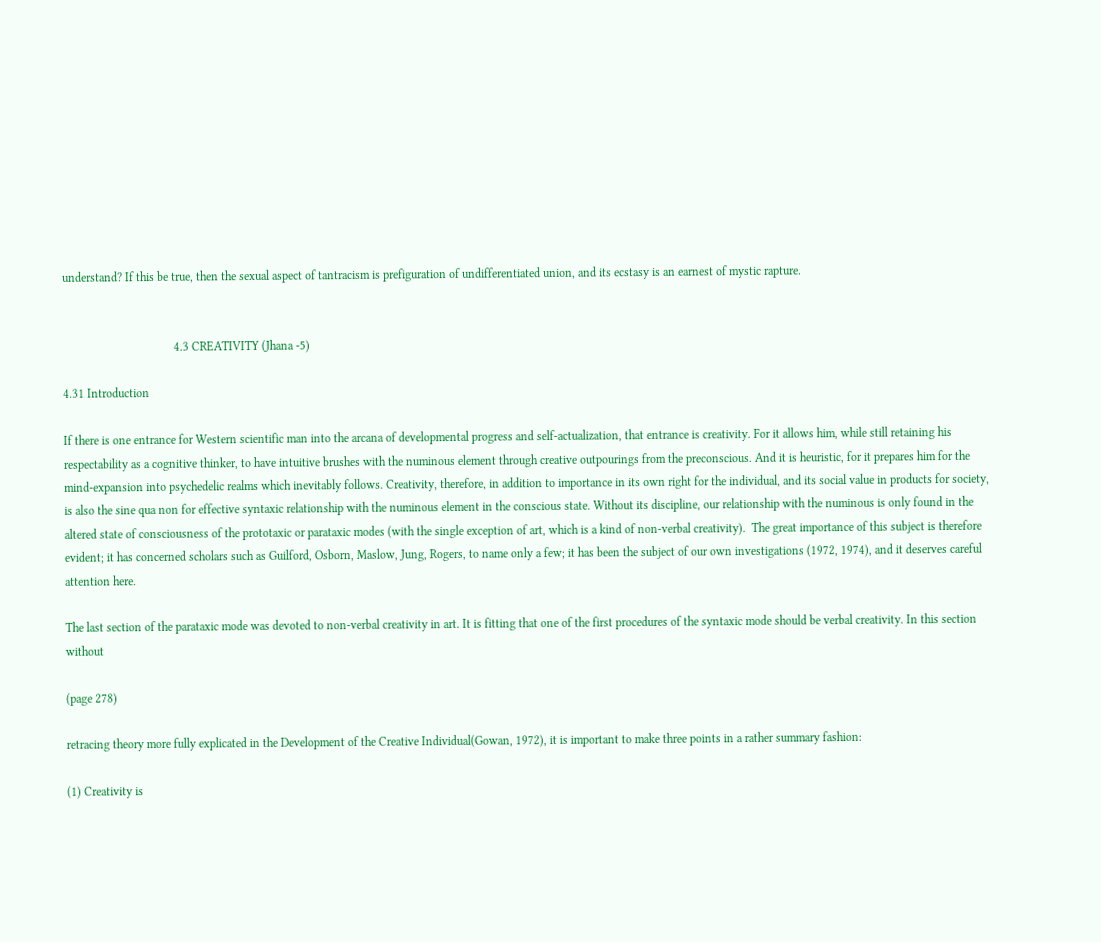understand? If this be true, then the sexual aspect of tantracism is prefiguration of undifferentiated union, and its ecstasy is an earnest of mystic rapture.


                                     4.3 CREATIVITY (Jhana -5)

4.31 Introduction

If there is one entrance for Western scientific man into the arcana of developmental progress and self-actualization, that entrance is creativity. For it allows him, while still retaining his respectability as a cognitive thinker, to have intuitive brushes with the numinous element through creative outpourings from the preconscious. And it is heuristic, for it prepares him for the mind-expansion into psychedelic realms which inevitably follows. Creativity, therefore, in addition to importance in its own right for the individual, and its social value in products for society, is also the sine qua non for effective syntaxic relationship with the numinous element in the conscious state. Without its discipline, our relationship with the numinous is only found in the altered state of consciousness of the prototaxic or parataxic modes (with the single exception of art, which is a kind of non-verbal creativity).  The great importance of this subject is therefore evident; it has concerned scholars such as Guilford, Osborn, Maslow, Jung, Rogers, to name only a few; it has been the subject of our own investigations (1972, 1974), and it deserves careful attention here.

The last section of the parataxic mode was devoted to non-verbal creativity in art. It is fitting that one of the first procedures of the syntaxic mode should be verbal creativity. In this section without

(page 278)

retracing theory more fully explicated in the Development of the Creative Individual(Gowan, 1972), it is important to make three points in a rather summary fashion:

(1) Creativity is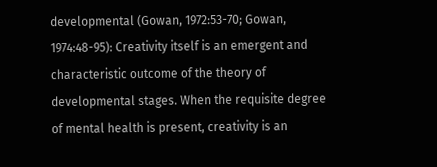developmental (Gowan, 1972:53-70; Gowan, 1974:48-95): Creativity itself is an emergent and characteristic outcome of the theory of developmental stages. When the requisite degree of mental health is present, creativity is an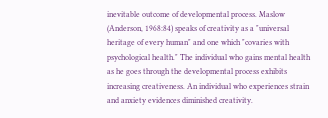inevitable outcome of developmental process. Maslow (Anderson, 1968:84) speaks of creativity as a "universal heritage of every human" and one which "covaries with psychological health." The individual who gains mental health as he goes through the developmental process exhibits increasing creativeness. An individual who experiences strain and anxiety evidences diminished creativity.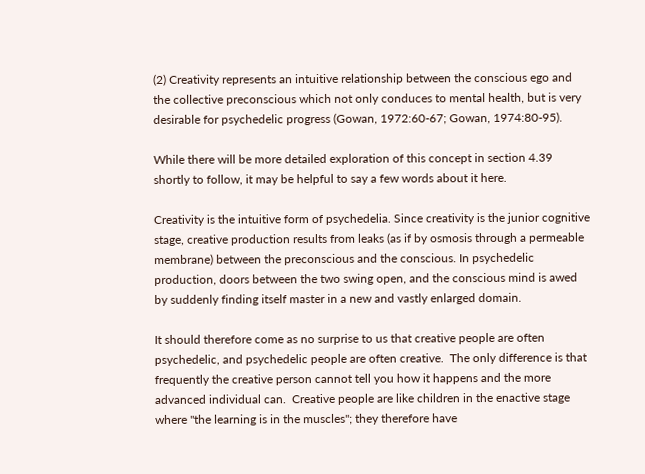(2) Creativity represents an intuitive relationship between the conscious ego and the collective preconscious which not only conduces to mental health, but is very desirable for psychedelic progress (Gowan, 1972:60-67; Gowan, 1974:80-95).

While there will be more detailed exploration of this concept in section 4.39 shortly to follow, it may be helpful to say a few words about it here.

Creativity is the intuitive form of psychedelia. Since creativity is the junior cognitive stage, creative production results from leaks (as if by osmosis through a permeable membrane) between the preconscious and the conscious. In psychedelic production, doors between the two swing open, and the conscious mind is awed by suddenly finding itself master in a new and vastly enlarged domain.

It should therefore come as no surprise to us that creative people are often psychedelic, and psychedelic people are often creative.  The only difference is that frequently the creative person cannot tell you how it happens and the more advanced individual can.  Creative people are like children in the enactive stage where "the learning is in the muscles"; they therefore have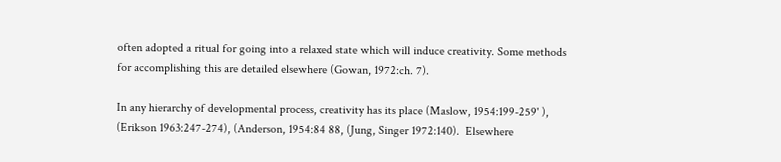often adopted a ritual for going into a relaxed state which will induce creativity. Some methods for accomplishing this are detailed elsewhere (Gowan, 1972:ch. 7).

In any hierarchy of developmental process, creativity has its place (Maslow, 1954:199-259' ), (Erikson 1963:247-274), (Anderson, 1954:84 88, (Jung, Singer 1972:140).  Elsewhere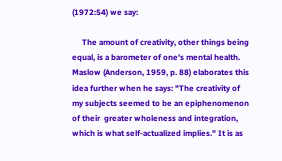(1972:54) we say:

     The amount of creativity, other things being equal, is a barometer of one's mental health. Maslow (Anderson, 1959, p. 88) elaborates this idea further when he says: "The creativity of my subjects seemed to be an epiphenomenon of their  greater wholeness and integration, which is what self-actualized implies." It is as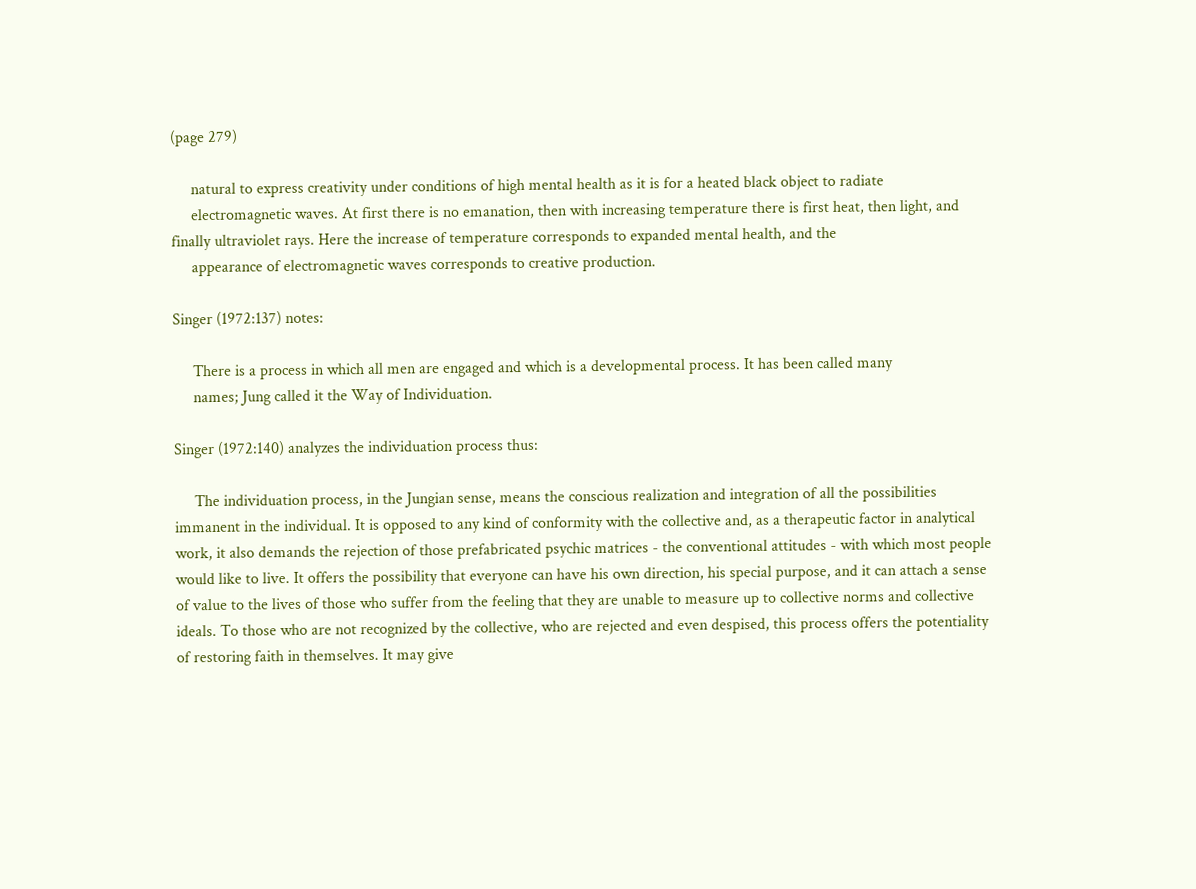(page 279)

     natural to express creativity under conditions of high mental health as it is for a heated black object to radiate
     electromagnetic waves. At first there is no emanation, then with increasing temperature there is first heat, then light, and finally ultraviolet rays. Here the increase of temperature corresponds to expanded mental health, and the
     appearance of electromagnetic waves corresponds to creative production.

Singer (1972:137) notes:

     There is a process in which all men are engaged and which is a developmental process. It has been called many
     names; Jung called it the Way of Individuation.

Singer (1972:140) analyzes the individuation process thus:

     The individuation process, in the Jungian sense, means the conscious realization and integration of all the possibilities immanent in the individual. It is opposed to any kind of conformity with the collective and, as a therapeutic factor in analytical work, it also demands the rejection of those prefabricated psychic matrices - the conventional attitudes - with which most people would like to live. It offers the possibility that everyone can have his own direction, his special purpose, and it can attach a sense of value to the lives of those who suffer from the feeling that they are unable to measure up to collective norms and collective ideals. To those who are not recognized by the collective, who are rejected and even despised, this process offers the potentiality of restoring faith in themselves. It may give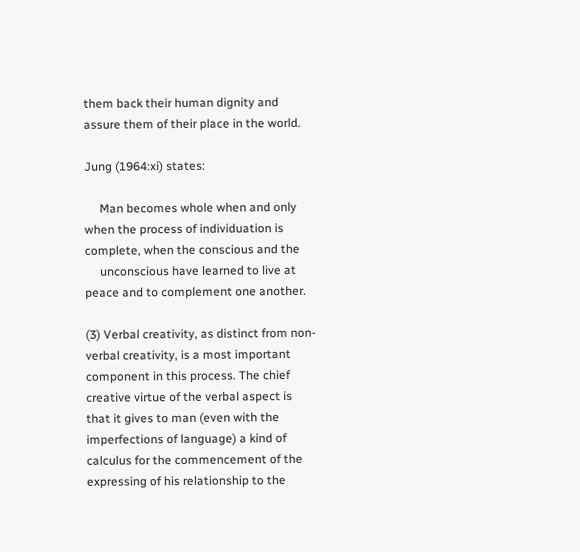them back their human dignity and assure them of their place in the world.

Jung (1964:xi) states:

     Man becomes whole when and only when the process of individuation is complete, when the conscious and the
     unconscious have learned to live at peace and to complement one another.

(3) Verbal creativity, as distinct from non-verbal creativity, is a most important component in this process. The chief creative virtue of the verbal aspect is that it gives to man (even with the imperfections of language) a kind of calculus for the commencement of the expressing of his relationship to the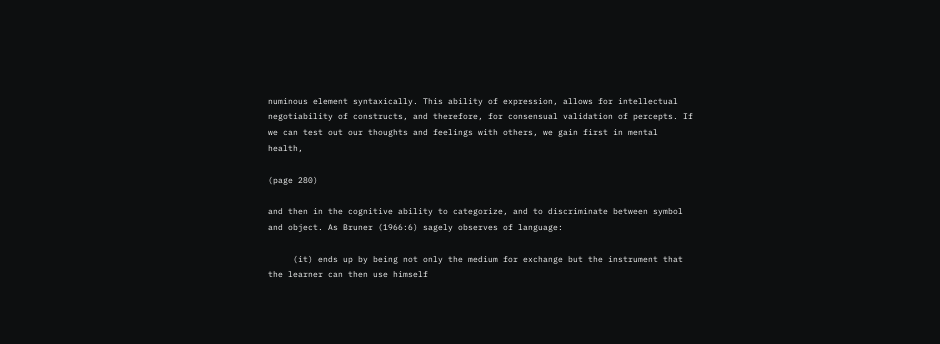numinous element syntaxically. This ability of expression, allows for intellectual negotiability of constructs, and therefore, for consensual validation of percepts. If we can test out our thoughts and feelings with others, we gain first in mental health,

(page 280)

and then in the cognitive ability to categorize, and to discriminate between symbol and object. As Bruner (1966:6) sagely observes of language:

     (it) ends up by being not only the medium for exchange but the instrument that the learner can then use himself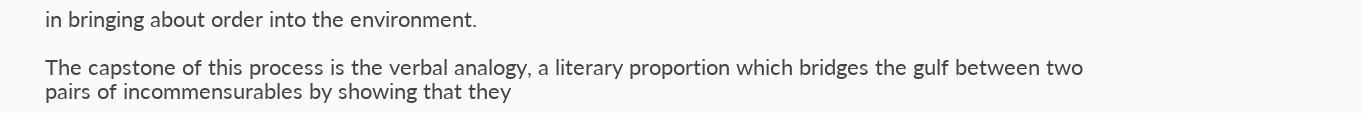in bringing about order into the environment.

The capstone of this process is the verbal analogy, a literary proportion which bridges the gulf between two pairs of incommensurables by showing that they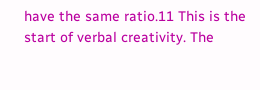have the same ratio.11 This is the start of verbal creativity. The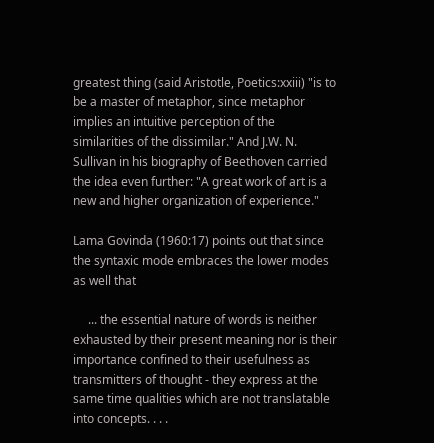greatest thing (said Aristotle, Poetics:xxiii) "is to be a master of metaphor, since metaphor implies an intuitive perception of the similarities of the dissimilar." And J.W. N. Sullivan in his biography of Beethoven carried the idea even further: "A great work of art is a new and higher organization of experience."

Lama Govinda (1960:17) points out that since the syntaxic mode embraces the lower modes as well that

     ... the essential nature of words is neither exhausted by their present meaning nor is their importance confined to their usefulness as transmitters of thought - they express at the same time qualities which are not translatable into concepts. . . .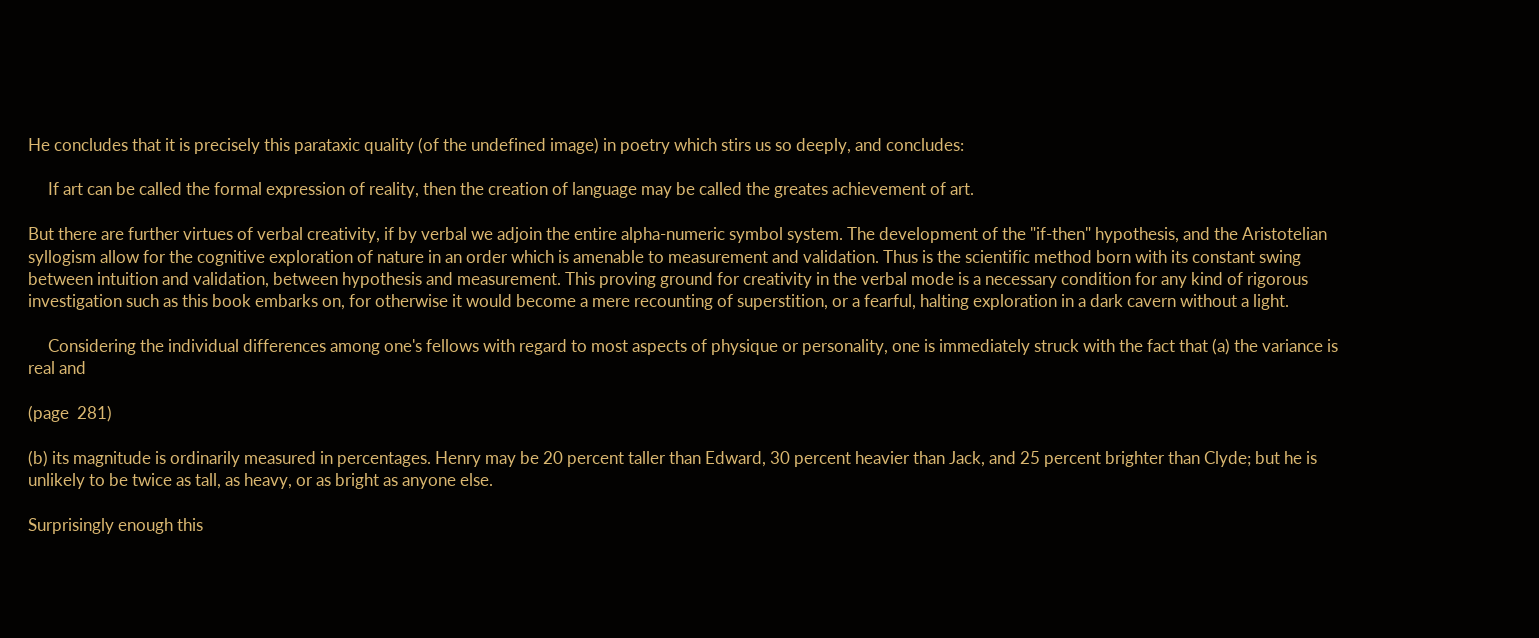He concludes that it is precisely this parataxic quality (of the undefined image) in poetry which stirs us so deeply, and concludes:

     If art can be called the formal expression of reality, then the creation of language may be called the greates achievement of art.

But there are further virtues of verbal creativity, if by verbal we adjoin the entire alpha-numeric symbol system. The development of the "if-then" hypothesis, and the Aristotelian syllogism allow for the cognitive exploration of nature in an order which is amenable to measurement and validation. Thus is the scientific method born with its constant swing between intuition and validation, between hypothesis and measurement. This proving ground for creativity in the verbal mode is a necessary condition for any kind of rigorous investigation such as this book embarks on, for otherwise it would become a mere recounting of superstition, or a fearful, halting exploration in a dark cavern without a light.

     Considering the individual differences among one's fellows with regard to most aspects of physique or personality, one is immediately struck with the fact that (a) the variance is real and

(page  281)

(b) its magnitude is ordinarily measured in percentages. Henry may be 20 percent taller than Edward, 30 percent heavier than Jack, and 25 percent brighter than Clyde; but he is unlikely to be twice as tall, as heavy, or as bright as anyone else.

Surprisingly enough this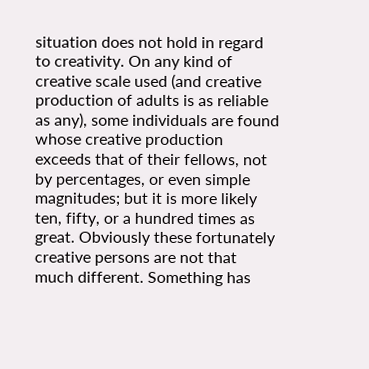situation does not hold in regard to creativity. On any kind of creative scale used (and creative production of adults is as reliable as any), some individuals are found whose creative production exceeds that of their fellows, not by percentages, or even simple magnitudes; but it is more likely ten, fifty, or a hundred times as great. Obviously these fortunately creative persons are not that much different. Something has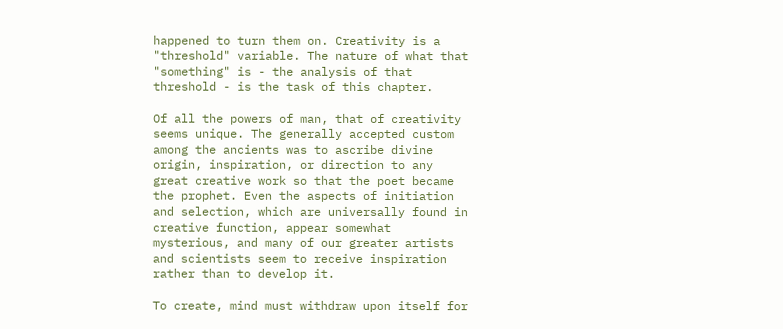happened to turn them on. Creativity is a "threshold" variable. The nature of what that "something" is - the analysis of that threshold - is the task of this chapter.

Of all the powers of man, that of creativity seems unique. The generally accepted custom among the ancients was to ascribe divine origin, inspiration, or direction to any great creative work so that the poet became the prophet. Even the aspects of initiation and selection, which are universally found in creative function, appear somewhat mysterious, and many of our greater artists and scientists seem to receive inspiration rather than to develop it.

To create, mind must withdraw upon itself for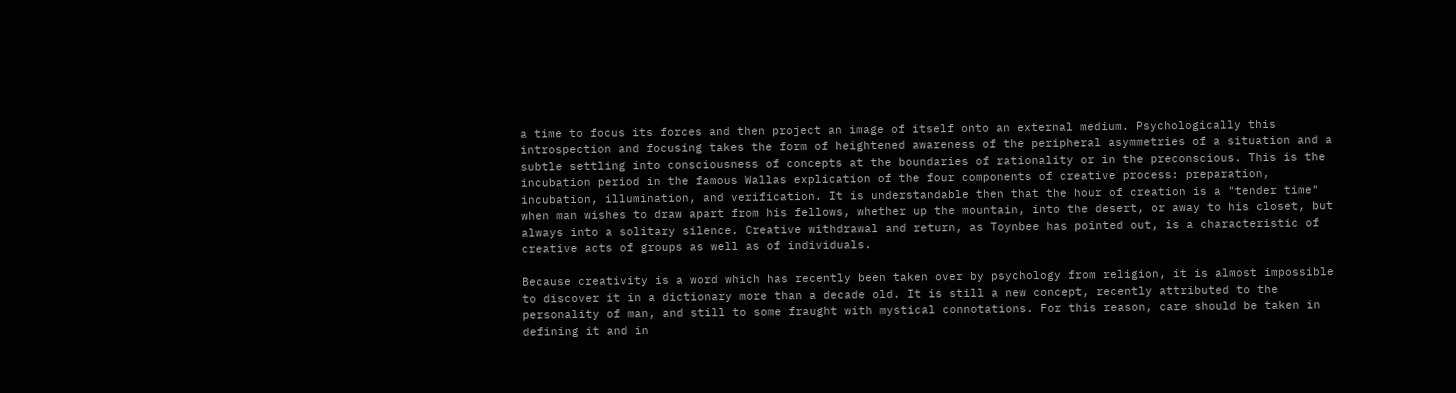a time to focus its forces and then project an image of itself onto an external medium. Psychologically this introspection and focusing takes the form of heightened awareness of the peripheral asymmetries of a situation and a subtle settling into consciousness of concepts at the boundaries of rationality or in the preconscious. This is the incubation period in the famous Wallas explication of the four components of creative process: preparation, incubation, illumination, and verification. It is understandable then that the hour of creation is a "tender time" when man wishes to draw apart from his fellows, whether up the mountain, into the desert, or away to his closet, but always into a solitary silence. Creative withdrawal and return, as Toynbee has pointed out, is a characteristic of creative acts of groups as well as of individuals.

Because creativity is a word which has recently been taken over by psychology from religion, it is almost impossible to discover it in a dictionary more than a decade old. It is still a new concept, recently attributed to the personality of man, and still to some fraught with mystical connotations. For this reason, care should be taken in defining it and in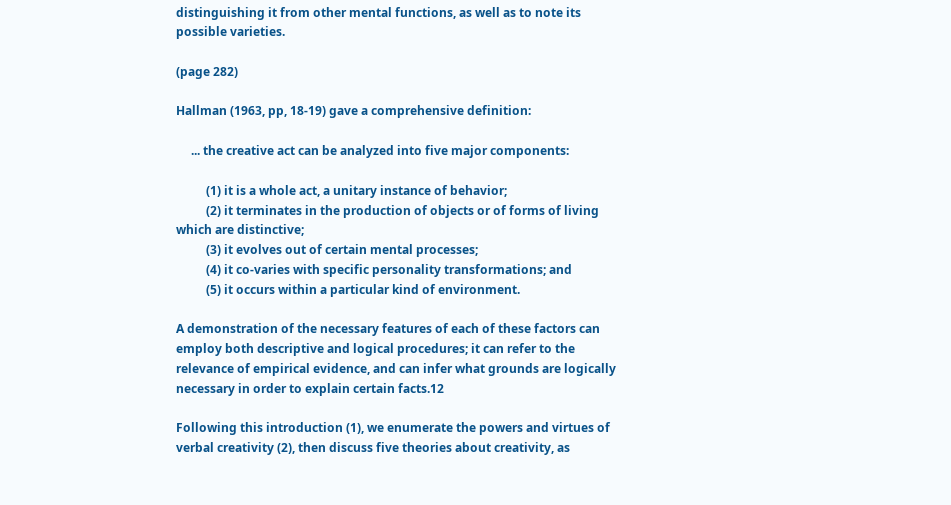distinguishing it from other mental functions, as well as to note its possible varieties.

(page 282)

Hallman (1963, pp, 18-19) gave a comprehensive definition:

     ... the creative act can be analyzed into five major components:

          (1) it is a whole act, a unitary instance of behavior;
          (2) it terminates in the production of objects or of forms of living which are distinctive;
          (3) it evolves out of certain mental processes;
          (4) it co-varies with specific personality transformations; and
          (5) it occurs within a particular kind of environment.

A demonstration of the necessary features of each of these factors can employ both descriptive and logical procedures; it can refer to the relevance of empirical evidence, and can infer what grounds are logically necessary in order to explain certain facts.12

Following this introduction (1), we enumerate the powers and virtues of verbal creativity (2), then discuss five theories about creativity, as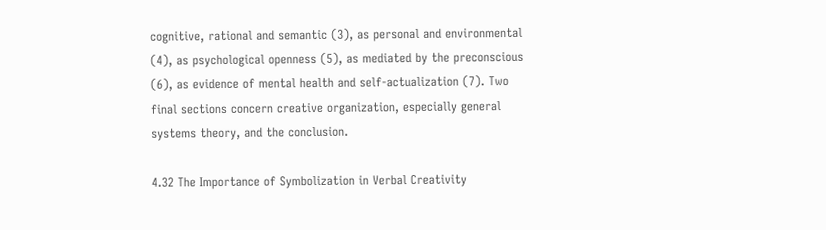cognitive, rational and semantic (3), as personal and environmental (4), as psychological openness (5), as mediated by the preconscious (6), as evidence of mental health and self-actualization (7). Two final sections concern creative organization, especially general systems theory, and the conclusion.

4.32 The Importance of Symbolization in Verbal Creativity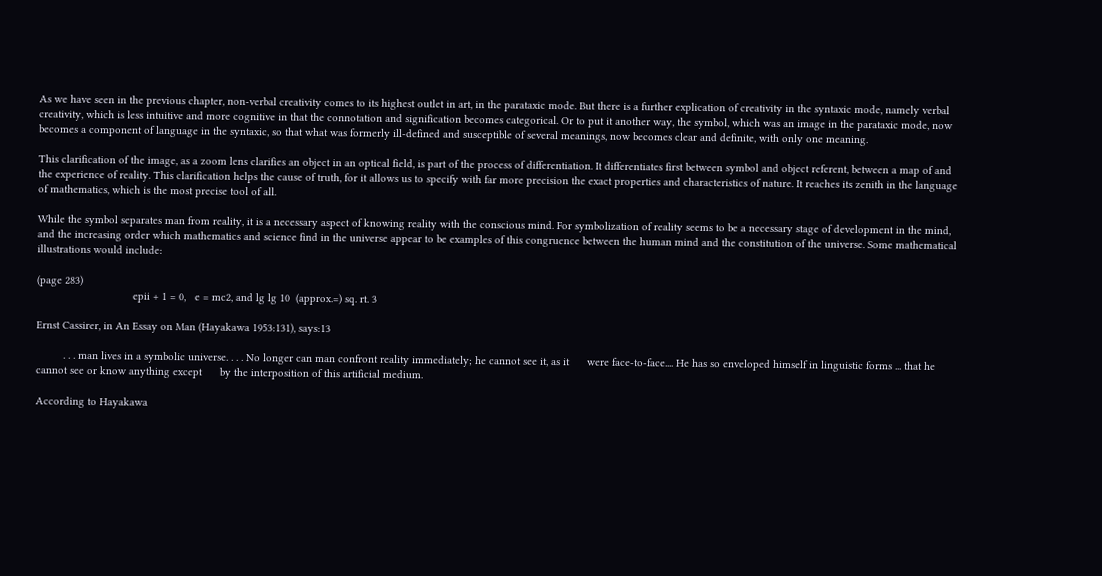As we have seen in the previous chapter, non-verbal creativity comes to its highest outlet in art, in the parataxic mode. But there is a further explication of creativity in the syntaxic mode, namely verbal creativity, which is less intuitive and more cognitive in that the connotation and signification becomes categorical. Or to put it another way, the symbol, which was an image in the parataxic mode, now becomes a component of language in the syntaxic, so that what was formerly ill-defined and susceptible of several meanings, now becomes clear and definite, with only one meaning.

This clarification of the image, as a zoom lens clarifies an object in an optical field, is part of the process of differentiation. It differentiates first between symbol and object referent, between a map of and the experience of reality. This clarification helps the cause of truth, for it allows us to specify with far more precision the exact properties and characteristics of nature. It reaches its zenith in the language of mathematics, which is the most precise tool of all.

While the symbol separates man from reality, it is a necessary aspect of knowing reality with the conscious mind. For symbolization of reality seems to be a necessary stage of development in the mind, and the increasing order which mathematics and science find in the universe appear to be examples of this congruence between the human mind and the constitution of the universe. Some mathematical illustrations would include:

(page 283)
                                epii + 1 = 0,   e = mc2, and lg lg 10  (approx.=) sq. rt. 3

Ernst Cassirer, in An Essay on Man (Hayakawa 1953:131), says:13

         . . . man lives in a symbolic universe. . . . No longer can man confront reality immediately; he cannot see it, as it      were face-to-face.... He has so enveloped himself in linguistic forms ... that he cannot see or know anything except      by the interposition of this artificial medium.

According to Hayakawa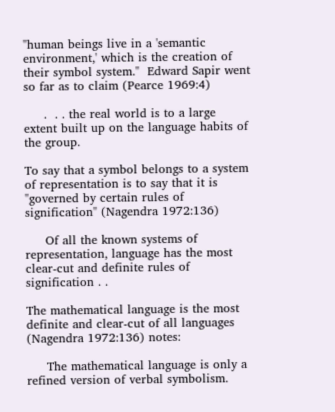"human beings live in a 'semantic environment,' which is the creation of their symbol system."  Edward Sapir went so far as to claim (Pearce 1969:4)

     .  . . the real world is to a large extent built up on the language habits of the group.

To say that a symbol belongs to a system of representation is to say that it is "governed by certain rules of signification" (Nagendra 1972:136)

     Of all the known systems of representation, language has the most clear-cut and definite rules of signification . .

The mathematical language is the most definite and clear-cut of all languages (Nagendra 1972:136) notes:

     The mathematical language is only a refined version of verbal symbolism.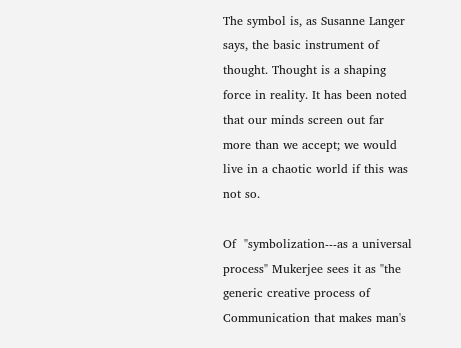The symbol is, as Susanne Langer says, the basic instrument of thought. Thought is a shaping force in reality. It has been noted that our minds screen out far more than we accept; we would live in a chaotic world if this was not so.

Of  "symbolization---as a universal process" Mukerjee sees it as "the generic creative process of Communication that makes man's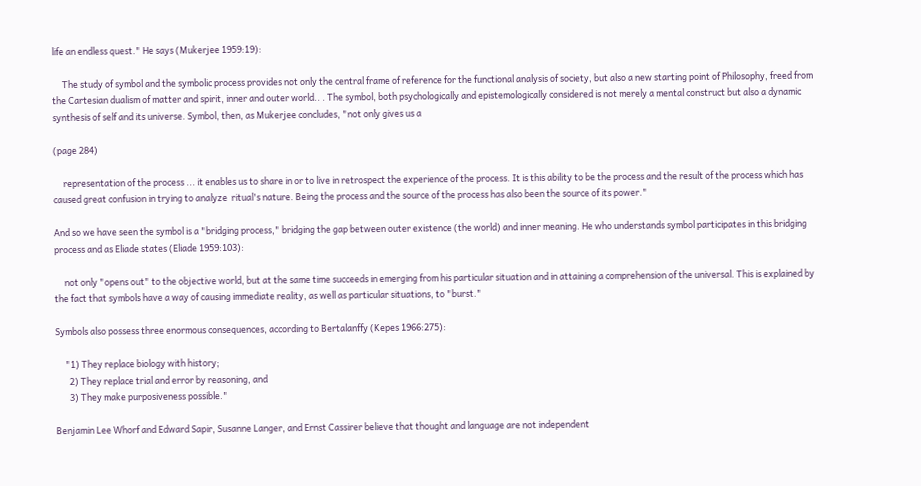life an endless quest." He says (Mukerjee 1959:19):

     The study of symbol and the symbolic process provides not only the central frame of reference for the functional analysis of society, but also a new starting point of Philosophy, freed from the Cartesian dualism of matter and spirit, inner and outer world.. . The symbol, both psychologically and epistemologically considered is not merely a mental construct but also a dynamic synthesis of self and its universe. Symbol, then, as Mukerjee concludes, "not only gives us a

(page 284)

     representation of the process ... it enables us to share in or to live in retrospect the experience of the process. It is this ability to be the process and the result of the process which has caused great confusion in trying to analyze  ritual's nature. Being the process and the source of the process has also been the source of its power."

And so we have seen the symbol is a "bridging process," bridging the gap between outer existence (the world) and inner meaning. He who understands symbol participates in this bridging process and as Eliade states (Eliade 1959:103):

     not only "opens out" to the objective world, but at the same time succeeds in emerging from his particular situation and in attaining a comprehension of the universal. This is explained by the fact that symbols have a way of causing immediate reality, as well as particular situations, to "burst."

Symbols also possess three enormous consequences, according to Bertalanffy (Kepes 1966:275):

     "1) They replace biology with history;
       2) They replace trial and error by reasoning, and
       3) They make purposiveness possible."

Benjamin Lee Whorf and Edward Sapir, Susanne Langer, and Ernst Cassirer believe that thought and language are not independent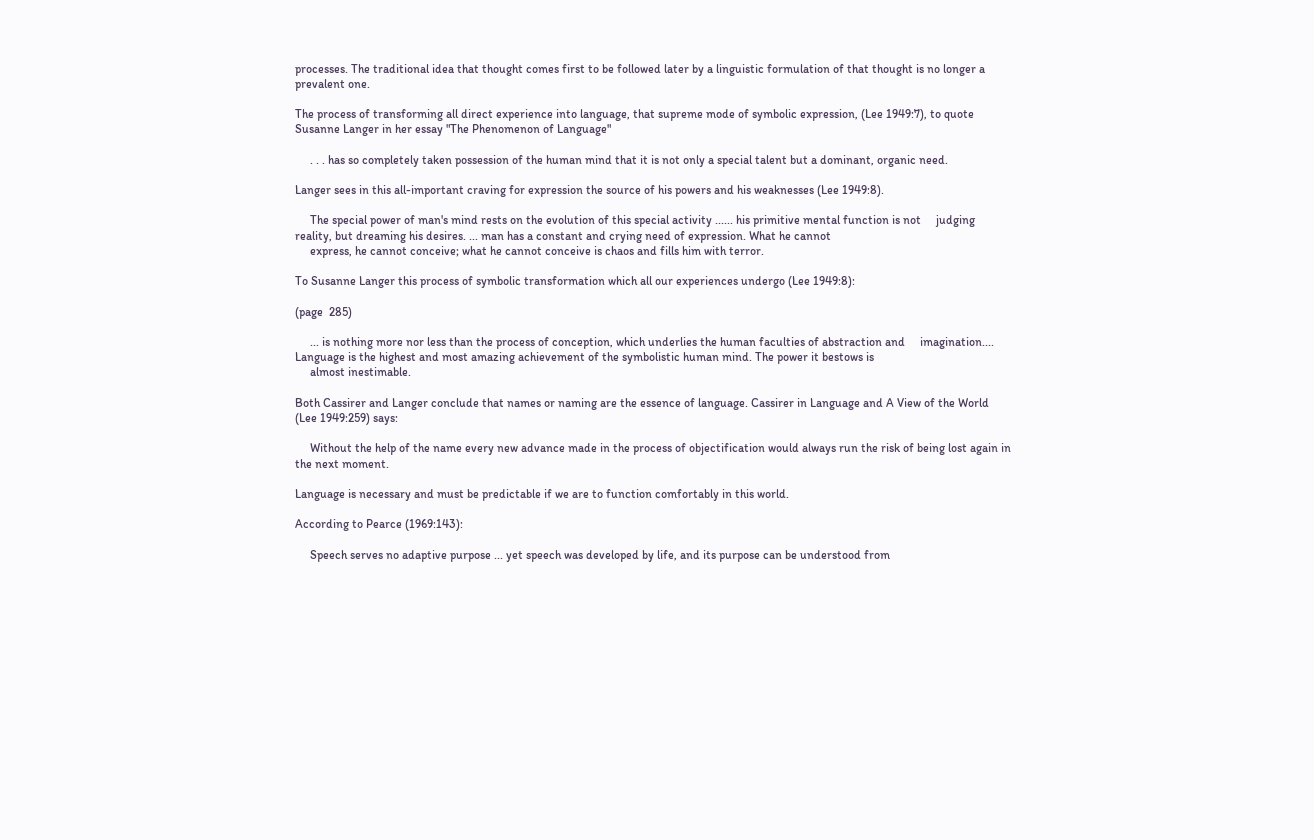processes. The traditional idea that thought comes first to be followed later by a linguistic formulation of that thought is no longer a prevalent one.

The process of transforming all direct experience into language, that supreme mode of symbolic expression, (Lee 1949:7), to quote Susanne Langer in her essay "The Phenomenon of Language"

     . . . has so completely taken possession of the human mind that it is not only a special talent but a dominant, organic need.

Langer sees in this all-important craving for expression the source of his powers and his weaknesses (Lee 1949:8).

     The special power of man's mind rests on the evolution of this special activity ...... his primitive mental function is not     judging reality, but dreaming his desires. ... man has a constant and crying need of expression. What he cannot
     express, he cannot conceive; what he cannot conceive is chaos and fills him with terror.

To Susanne Langer this process of symbolic transformation which all our experiences undergo (Lee 1949:8):

(page  285)

     ... is nothing more nor less than the process of conception, which underlies the human faculties of abstraction and     imagination....     Language is the highest and most amazing achievement of the symbolistic human mind. The power it bestows is
     almost inestimable.

Both Cassirer and Langer conclude that names or naming are the essence of language. Cassirer in Language and A View of the World (Lee 1949:259) says:

     Without the help of the name every new advance made in the process of objectification would always run the risk of being lost again in the next moment.

Language is necessary and must be predictable if we are to function comfortably in this world.

According to Pearce (1969:143):

     Speech serves no adaptive purpose ... yet speech was developed by life, and its purpose can be understood from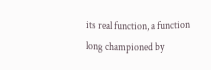its real function, a function long championed by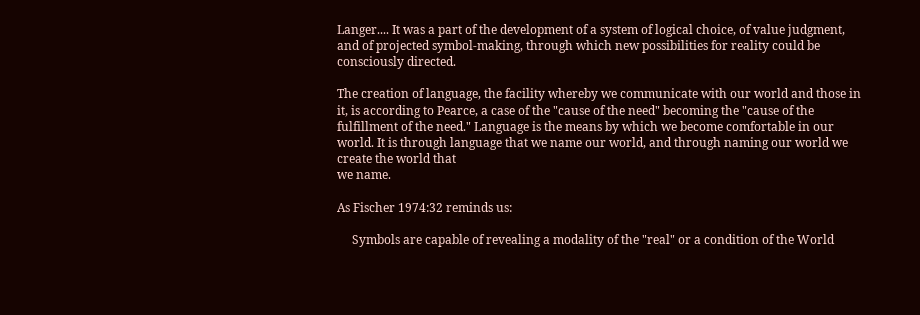Langer.... It was a part of the development of a system of logical choice, of value judgment, and of projected symbol-making, through which new possibilities for reality could be consciously directed.

The creation of language, the facility whereby we communicate with our world and those in it, is according to Pearce, a case of the "cause of the need" becoming the "cause of the fulfillment of the need." Language is the means by which we become comfortable in our world. It is through language that we name our world, and through naming our world we create the world that
we name.

As Fischer 1974:32 reminds us:

     Symbols are capable of revealing a modality of the "real" or a condition of the World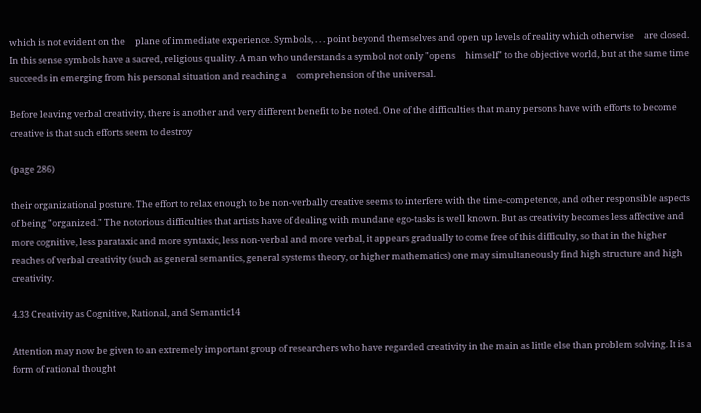which is not evident on the     plane of immediate experience. Symbols, . . . point beyond themselves and open up levels of reality which otherwise     are closed. In this sense symbols have a sacred, religious quality. A man who understands a symbol not only "opens     himself" to the objective world, but at the same time succeeds in emerging from his personal situation and reaching a     comprehension of the universal.

Before leaving verbal creativity, there is another and very different benefit to be noted. One of the difficulties that many persons have with efforts to become creative is that such efforts seem to destroy

(page 286)

their organizational posture. The effort to relax enough to be non-verbally creative seems to interfere with the time-competence, and other responsible aspects of being "organized." The notorious difficulties that artists have of dealing with mundane ego-tasks is well known. But as creativity becomes less affective and more cognitive, less parataxic and more syntaxic, less non-verbal and more verbal, it appears gradually to come free of this difficulty, so that in the higher reaches of verbal creativity (such as general semantics, general systems theory, or higher mathematics) one may simultaneously find high structure and high creativity.

4.33 Creativity as Cognitive, Rational, and Semantic14

Attention may now be given to an extremely important group of researchers who have regarded creativity in the main as little else than problem solving. It is a form of rational thought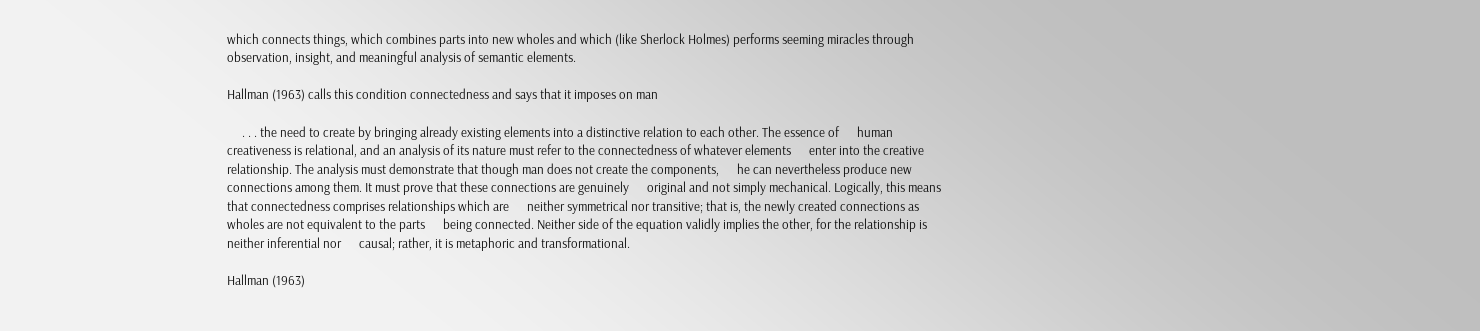which connects things, which combines parts into new wholes and which (like Sherlock Holmes) performs seeming miracles through observation, insight, and meaningful analysis of semantic elements.

Hallman (1963) calls this condition connectedness and says that it imposes on man

     . . . the need to create by bringing already existing elements into a distinctive relation to each other. The essence of      human creativeness is relational, and an analysis of its nature must refer to the connectedness of whatever elements      enter into the creative relationship. The analysis must demonstrate that though man does not create the components,      he can nevertheless produce new connections among them. It must prove that these connections are genuinely      original and not simply mechanical. Logically, this means that connectedness comprises relationships which are      neither symmetrical nor transitive; that is, the newly created connections as wholes are not equivalent to the parts      being connected. Neither side of the equation validly implies the other, for the relationship is neither inferential nor      causal; rather, it is metaphoric and transformational.

Hallman (1963)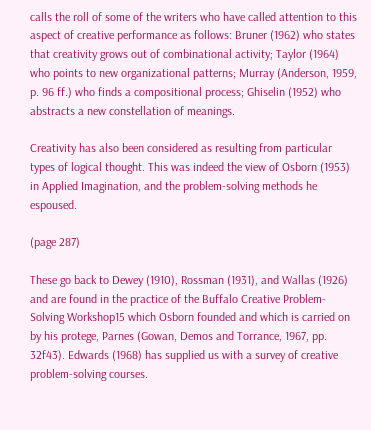calls the roll of some of the writers who have called attention to this aspect of creative performance as follows: Bruner (1962) who states that creativity grows out of combinational activity; Taylor (1964) who points to new organizational patterns; Murray (Anderson, 1959, p. 96 ff.) who finds a compositional process; Ghiselin (1952) who abstracts a new constellation of meanings.

Creativity has also been considered as resulting from particular types of logical thought. This was indeed the view of Osborn (1953) in Applied Imagination, and the problem-solving methods he espoused.

(page 287)

These go back to Dewey (1910), Rossman (1931), and Wallas (1926) and are found in the practice of the Buffalo Creative Problem-Solving Workshop15 which Osborn founded and which is carried on by his protege, Parnes (Gowan, Demos and Torrance, 1967, pp. 32f43). Edwards (1968) has supplied us with a survey of creative problem-solving courses.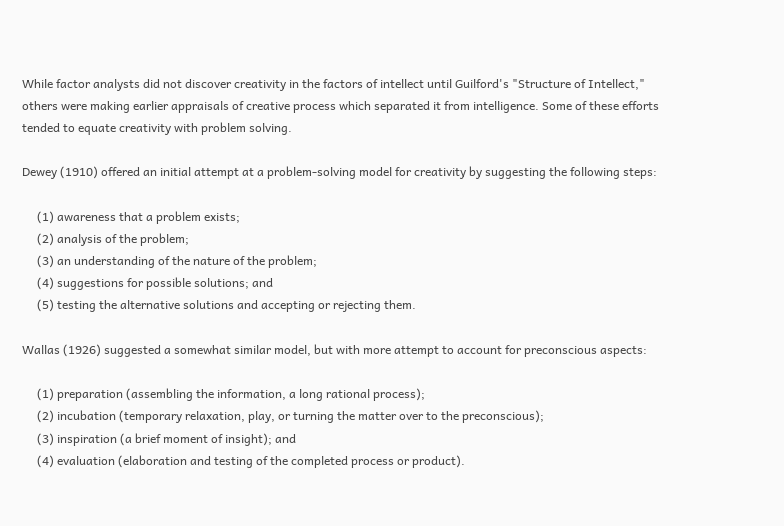While factor analysts did not discover creativity in the factors of intellect until Guilford's "Structure of Intellect," others were making earlier appraisals of creative process which separated it from intelligence. Some of these efforts tended to equate creativity with problem solving.

Dewey (1910) offered an initial attempt at a problem-solving model for creativity by suggesting the following steps:

     (1) awareness that a problem exists;
     (2) analysis of the problem;
     (3) an understanding of the nature of the problem;
     (4) suggestions for possible solutions; and
     (5) testing the alternative solutions and accepting or rejecting them.

Wallas (1926) suggested a somewhat similar model, but with more attempt to account for preconscious aspects:

     (1) preparation (assembling the information, a long rational process);
     (2) incubation (temporary relaxation, play, or turning the matter over to the preconscious);
     (3) inspiration (a brief moment of insight); and
     (4) evaluation (elaboration and testing of the completed process or product).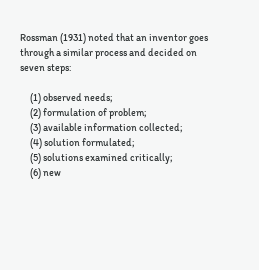Rossman (1931) noted that an inventor goes through a similar process and decided on seven steps:

     (1) observed needs;
     (2) formulation of problem;
     (3) available information collected;
     (4) solution formulated;
     (5) solutions examined critically;
     (6) new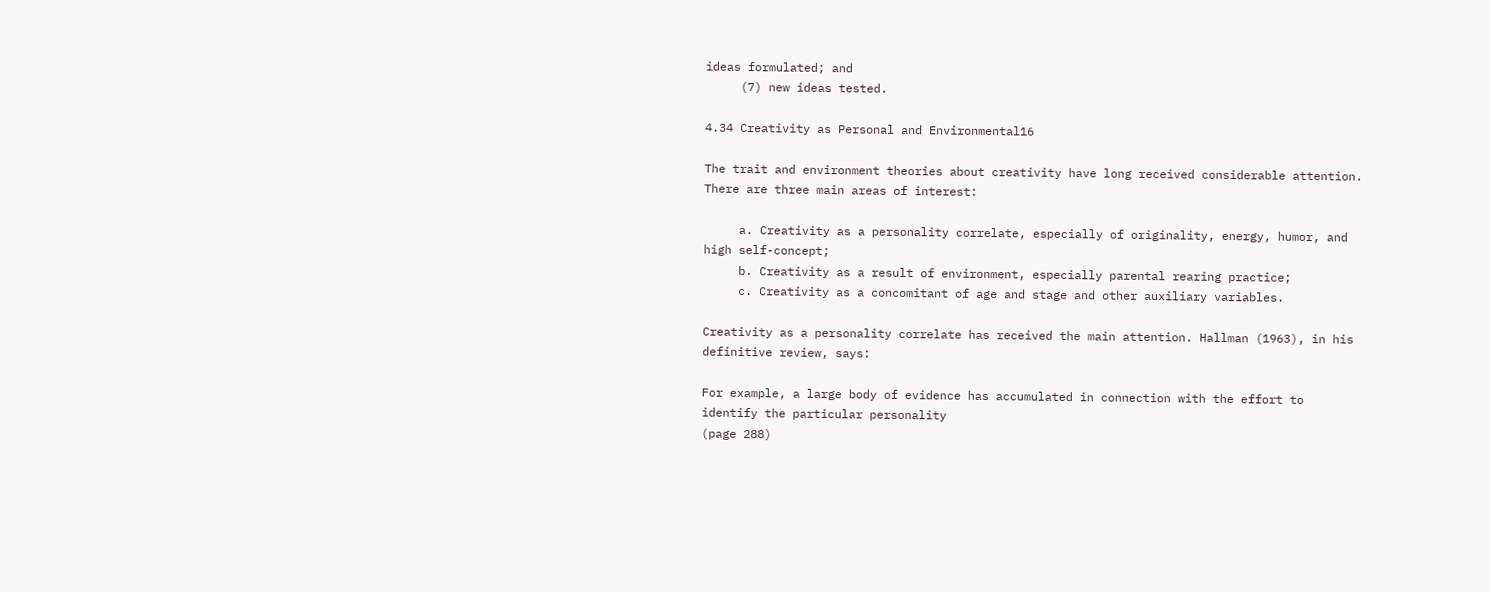ideas formulated; and
     (7) new ideas tested.

4.34 Creativity as Personal and Environmental16

The trait and environment theories about creativity have long received considerable attention. There are three main areas of interest:

     a. Creativity as a personality correlate, especially of originality, energy, humor, and high self-concept;
     b. Creativity as a result of environment, especially parental rearing practice;
     c. Creativity as a concomitant of age and stage and other auxiliary variables.

Creativity as a personality correlate has received the main attention. Hallman (1963), in his definitive review, says:

For example, a large body of evidence has accumulated in connection with the effort to identify the particular personality
(page 288)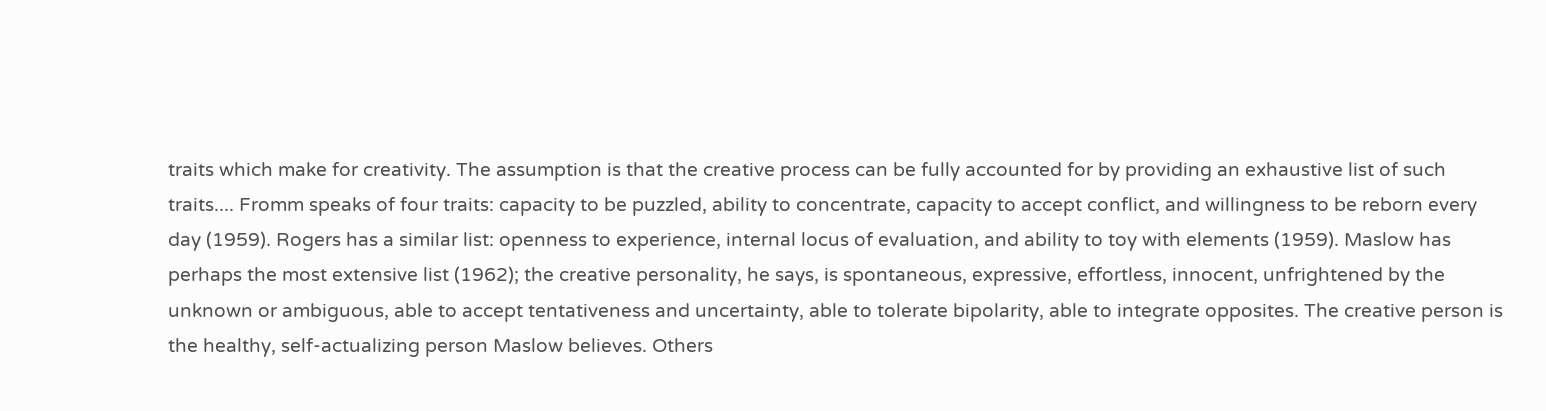traits which make for creativity. The assumption is that the creative process can be fully accounted for by providing an exhaustive list of such traits.... Fromm speaks of four traits: capacity to be puzzled, ability to concentrate, capacity to accept conflict, and willingness to be reborn every day (1959). Rogers has a similar list: openness to experience, internal locus of evaluation, and ability to toy with elements (1959). Maslow has perhaps the most extensive list (1962); the creative personality, he says, is spontaneous, expressive, effortless, innocent, unfrightened by the unknown or ambiguous, able to accept tentativeness and uncertainty, able to tolerate bipolarity, able to integrate opposites. The creative person is the healthy, self-actualizing person Maslow believes. Others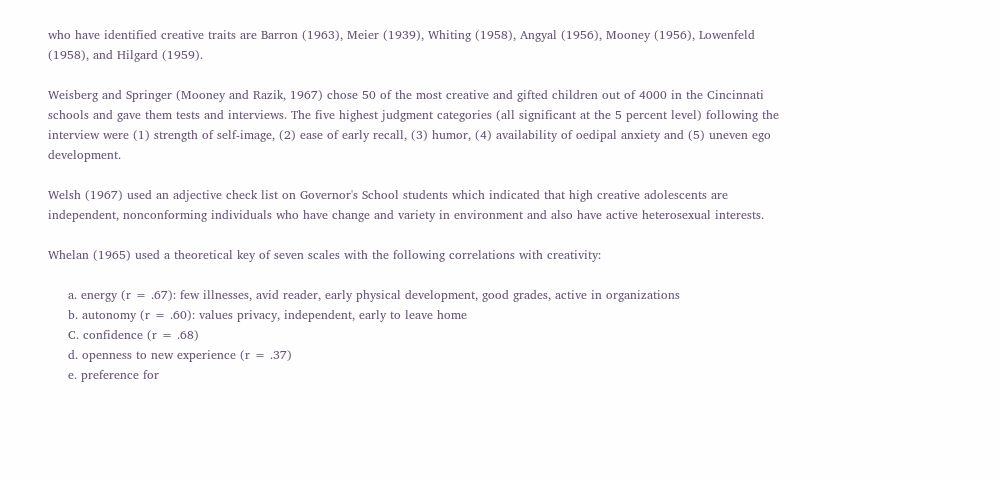who have identified creative traits are Barron (1963), Meier (1939), Whiting (1958), Angyal (1956), Mooney (1956), Lowenfeld (1958), and Hilgard (1959).

Weisberg and Springer (Mooney and Razik, 1967) chose 50 of the most creative and gifted children out of 4000 in the Cincinnati schools and gave them tests and interviews. The five highest judgment categories (all significant at the 5 percent level) following the interview were (1) strength of self-image, (2) ease of early recall, (3) humor, (4) availability of oedipal anxiety and (5) uneven ego development.

Welsh (1967) used an adjective check list on Governor's School students which indicated that high creative adolescents are independent, nonconforming individuals who have change and variety in environment and also have active heterosexual interests.

Whelan (1965) used a theoretical key of seven scales with the following correlations with creativity:

     a. energy (r = .67): few illnesses, avid reader, early physical development, good grades, active in organizations
     b. autonomy (r = .60): values privacy, independent, early to leave home
     C. confidence (r = .68)
     d. openness to new experience (r = .37)
     e. preference for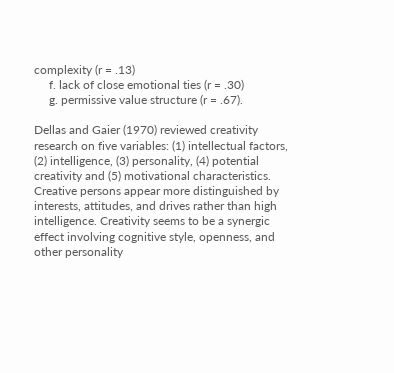complexity (r = .13)
     f. lack of close emotional ties (r = .30)
     g. permissive value structure (r = .67).

Dellas and Gaier (1970) reviewed creativity research on five variables: (1) intellectual factors, (2) intelligence, (3) personality, (4) potential creativity and (5) motivational characteristics. Creative persons appear more distinguished by interests, attitudes, and drives rather than high intelligence. Creativity seems to be a synergic effect involving cognitive style, openness, and other personality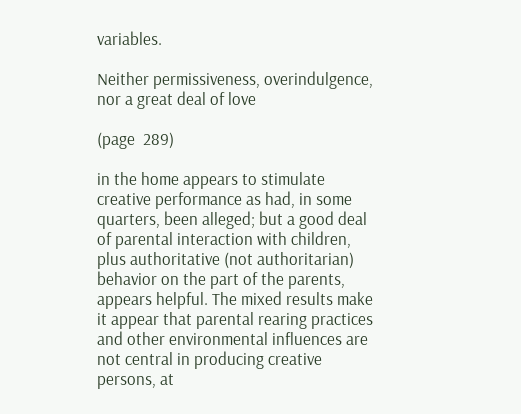variables.

Neither permissiveness, overindulgence, nor a great deal of love

(page  289)

in the home appears to stimulate creative performance as had, in some quarters, been alleged; but a good deal of parental interaction with children, plus authoritative (not authoritarian) behavior on the part of the parents, appears helpful. The mixed results make it appear that parental rearing practices and other environmental influences are not central in producing creative persons, at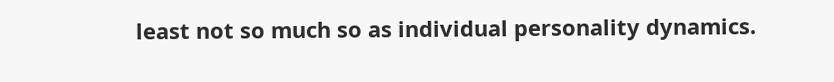least not so much so as individual personality dynamics.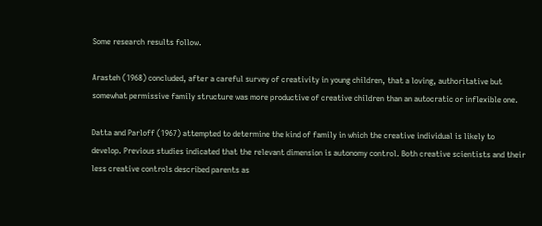Some research results follow.

Arasteh (1968) concluded, after a careful survey of creativity in young children, that a loving, authoritative but somewhat permissive family structure was more productive of creative children than an autocratic or inflexible one.

Datta and Parloff (1967) attempted to determine the kind of family in which the creative individual is likely to develop. Previous studies indicated that the relevant dimension is autonomy control. Both creative scientists and their less creative controls described parents as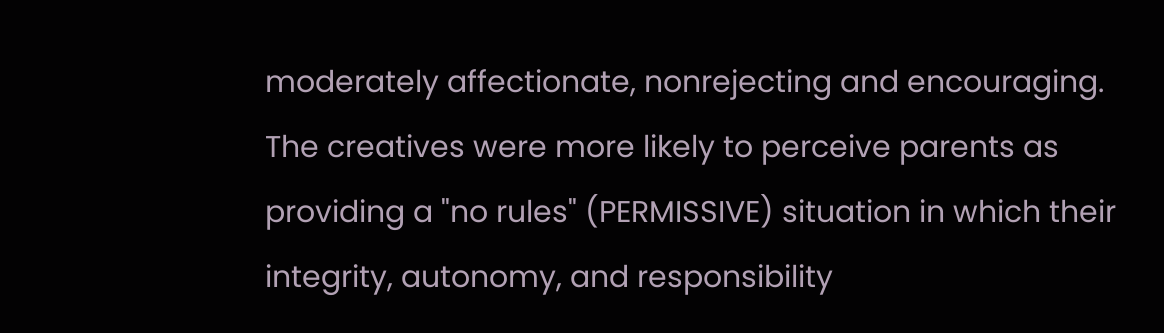moderately affectionate, nonrejecting and encouraging. The creatives were more likely to perceive parents as providing a "no rules" (PERMISSIVE) situation in which their integrity, autonomy, and responsibility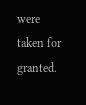were taken for granted.